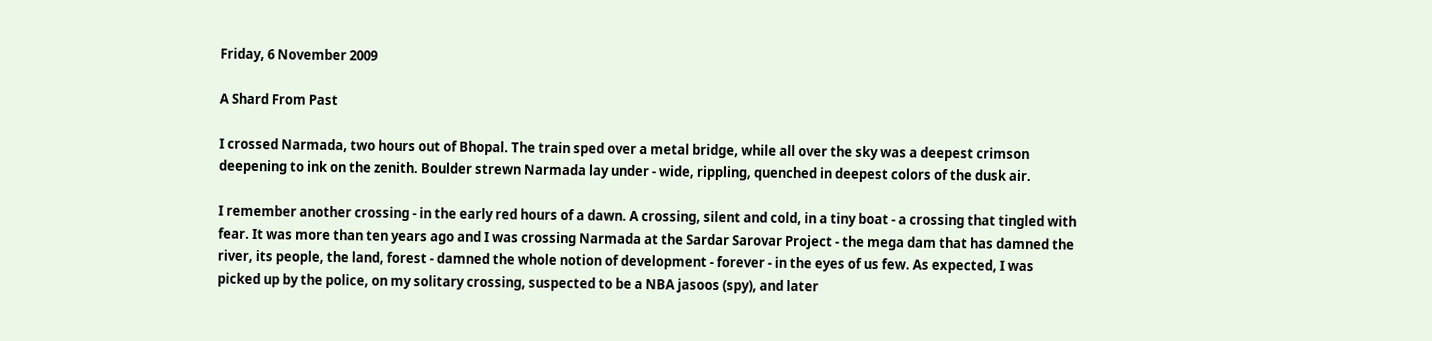Friday, 6 November 2009

A Shard From Past

I crossed Narmada, two hours out of Bhopal. The train sped over a metal bridge, while all over the sky was a deepest crimson deepening to ink on the zenith. Boulder strewn Narmada lay under - wide, rippling, quenched in deepest colors of the dusk air.

I remember another crossing - in the early red hours of a dawn. A crossing, silent and cold, in a tiny boat - a crossing that tingled with fear. It was more than ten years ago and I was crossing Narmada at the Sardar Sarovar Project - the mega dam that has damned the river, its people, the land, forest - damned the whole notion of development - forever - in the eyes of us few. As expected, I was picked up by the police, on my solitary crossing, suspected to be a NBA jasoos (spy), and later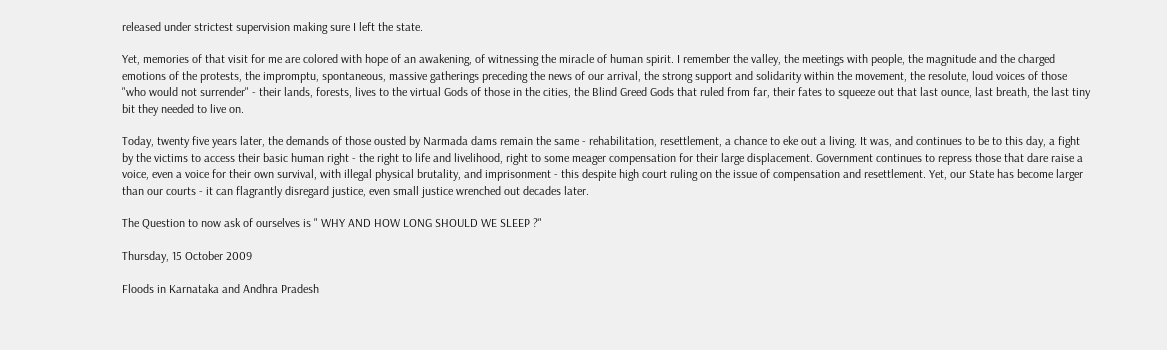released under strictest supervision making sure I left the state.

Yet, memories of that visit for me are colored with hope of an awakening, of witnessing the miracle of human spirit. I remember the valley, the meetings with people, the magnitude and the charged emotions of the protests, the impromptu, spontaneous, massive gatherings preceding the news of our arrival, the strong support and solidarity within the movement, the resolute, loud voices of those "who would not surrender" - their lands, forests, lives to the virtual Gods of those in the cities, the Blind Greed Gods that ruled from far, their fates to squeeze out that last ounce, last breath, the last tiny bit they needed to live on.

Today, twenty five years later, the demands of those ousted by Narmada dams remain the same - rehabilitation, resettlement, a chance to eke out a living. It was, and continues to be to this day, a fight by the victims to access their basic human right - the right to life and livelihood, right to some meager compensation for their large displacement. Government continues to repress those that dare raise a voice, even a voice for their own survival, with illegal physical brutality, and imprisonment - this despite high court ruling on the issue of compensation and resettlement. Yet, our State has become larger than our courts - it can flagrantly disregard justice, even small justice wrenched out decades later.

The Question to now ask of ourselves is " WHY AND HOW LONG SHOULD WE SLEEP ?"

Thursday, 15 October 2009

Floods in Karnataka and Andhra Pradesh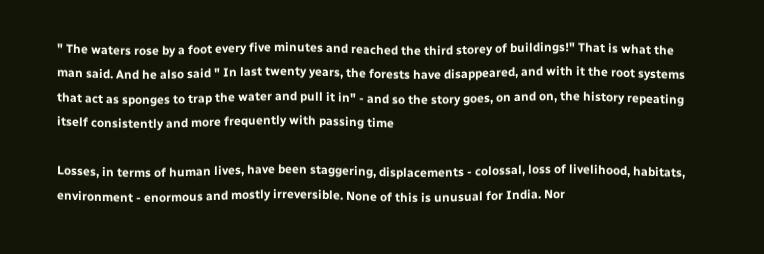" The waters rose by a foot every five minutes and reached the third storey of buildings!" That is what the man said. And he also said " In last twenty years, the forests have disappeared, and with it the root systems that act as sponges to trap the water and pull it in" - and so the story goes, on and on, the history repeating itself consistently and more frequently with passing time

Losses, in terms of human lives, have been staggering, displacements - colossal, loss of livelihood, habitats, environment - enormous and mostly irreversible. None of this is unusual for India. Nor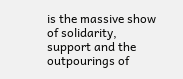is the massive show of solidarity, support and the outpourings of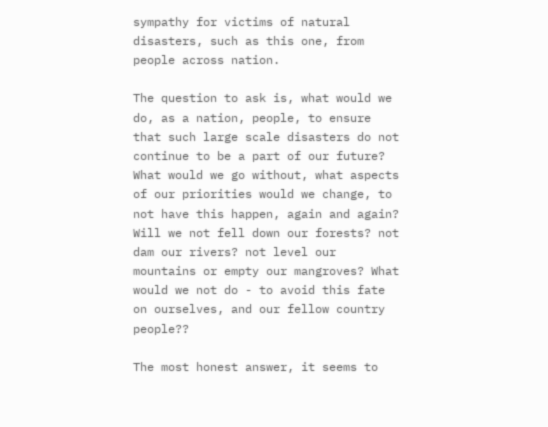sympathy for victims of natural disasters, such as this one, from people across nation.

The question to ask is, what would we do, as a nation, people, to ensure that such large scale disasters do not continue to be a part of our future? What would we go without, what aspects of our priorities would we change, to not have this happen, again and again? Will we not fell down our forests? not dam our rivers? not level our mountains or empty our mangroves? What would we not do - to avoid this fate on ourselves, and our fellow country people??

The most honest answer, it seems to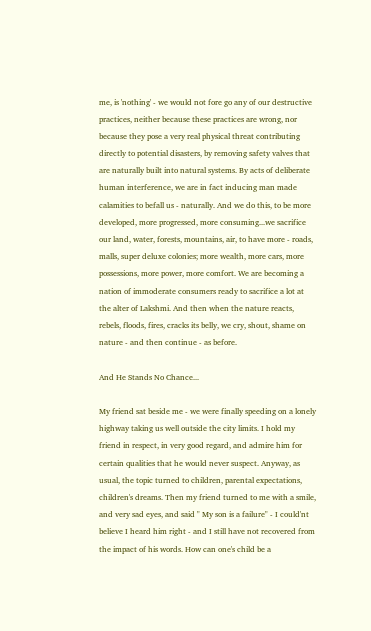me, is 'nothing' - we would not fore go any of our destructive practices, neither because these practices are wrong, nor because they pose a very real physical threat contributing directly to potential disasters, by removing safety valves that are naturally built into natural systems. By acts of deliberate human interference, we are in fact inducing man made calamities to befall us - naturally. And we do this, to be more developed, more progressed, more consuming...we sacrifice our land, water, forests, mountains, air, to have more - roads, malls, super deluxe colonies; more wealth, more cars, more possessions, more power, more comfort. We are becoming a nation of immoderate consumers ready to sacrifice a lot at the alter of Lakshmi. And then when the nature reacts, rebels, floods, fires, cracks its belly, we cry, shout, shame on nature - and then continue - as before.

And He Stands No Chance...

My friend sat beside me - we were finally speeding on a lonely highway taking us well outside the city limits. I hold my friend in respect, in very good regard, and admire him for certain qualities that he would never suspect. Anyway, as usual, the topic turned to children, parental expectations, children's dreams. Then my friend turned to me with a smile, and very sad eyes, and said " My son is a failure" - I could'nt believe I heard him right - and I still have not recovered from the impact of his words. How can one's child be a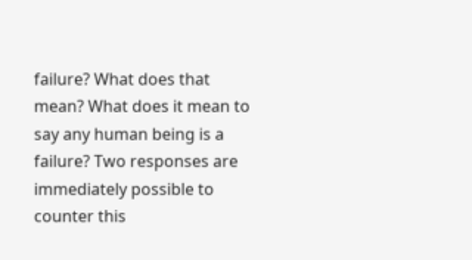failure? What does that mean? What does it mean to say any human being is a failure? Two responses are immediately possible to counter this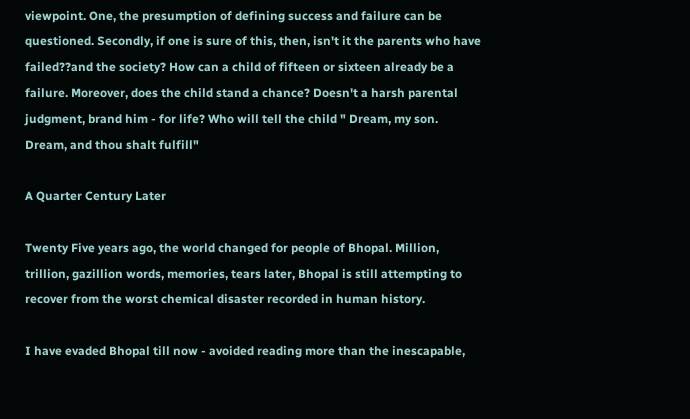viewpoint. One, the presumption of defining success and failure can be questioned. Secondly, if one is sure of this, then, isn't it the parents who have failed??and the society? How can a child of fifteen or sixteen already be a failure. Moreover, does the child stand a chance? Doesn't a harsh parental judgment, brand him - for life? Who will tell the child " Dream, my son. Dream, and thou shalt fulfill"

A Quarter Century Later

Twenty Five years ago, the world changed for people of Bhopal. Million, trillion, gazillion words, memories, tears later, Bhopal is still attempting to recover from the worst chemical disaster recorded in human history.

I have evaded Bhopal till now - avoided reading more than the inescapable,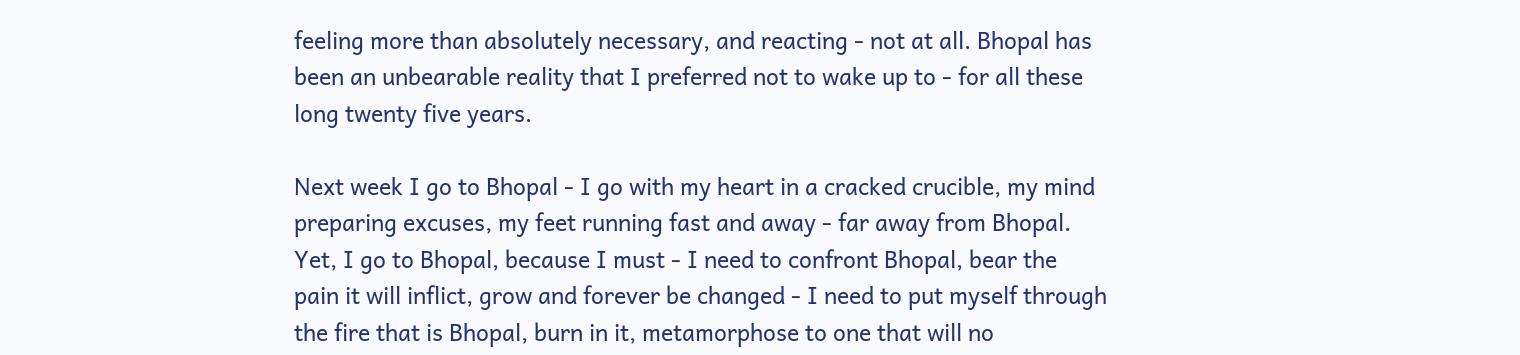feeling more than absolutely necessary, and reacting - not at all. Bhopal has been an unbearable reality that I preferred not to wake up to - for all these long twenty five years.

Next week I go to Bhopal - I go with my heart in a cracked crucible, my mind preparing excuses, my feet running fast and away - far away from Bhopal. Yet, I go to Bhopal, because I must - I need to confront Bhopal, bear the pain it will inflict, grow and forever be changed - I need to put myself through the fire that is Bhopal, burn in it, metamorphose to one that will no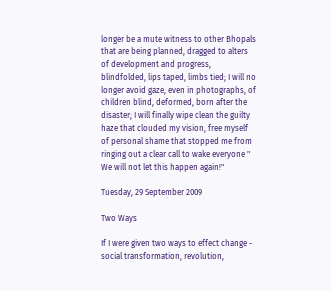longer be a mute witness to other Bhopals that are being planned, dragged to alters of development and progress, blindfolded, lips taped, limbs tied; I will no longer avoid gaze, even in photographs, of children blind, deformed, born after the disaster; I will finally wipe clean the guilty haze that clouded my vision, free myself of personal shame that stopped me from ringing out a clear call to wake everyone " We will not let this happen again!"

Tuesday, 29 September 2009

Two Ways

If I were given two ways to effect change - social transformation, revolution,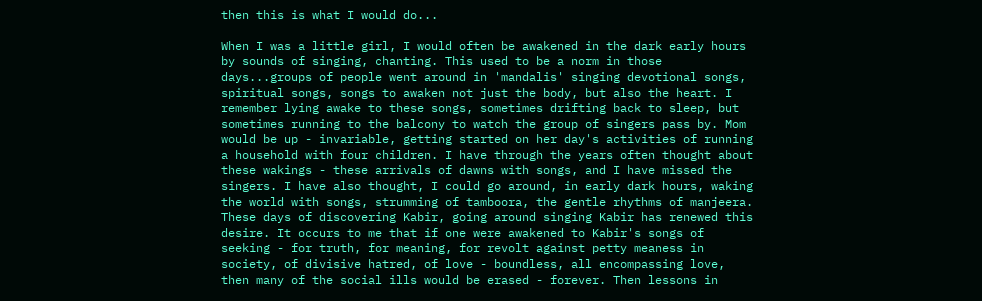then this is what I would do...

When I was a little girl, I would often be awakened in the dark early hours by sounds of singing, chanting. This used to be a norm in those days...groups of people went around in 'mandalis' singing devotional songs, spiritual songs, songs to awaken not just the body, but also the heart. I remember lying awake to these songs, sometimes drifting back to sleep, but sometimes running to the balcony to watch the group of singers pass by. Mom would be up - invariable, getting started on her day's activities of running a household with four children. I have through the years often thought about these wakings - these arrivals of dawns with songs, and I have missed the singers. I have also thought, I could go around, in early dark hours, waking the world with songs, strumming of tamboora, the gentle rhythms of manjeera. These days of discovering Kabir, going around singing Kabir has renewed this desire. It occurs to me that if one were awakened to Kabir's songs of seeking - for truth, for meaning, for revolt against petty meaness in society, of divisive hatred, of love - boundless, all encompassing love, then many of the social ills would be erased - forever. Then lessons in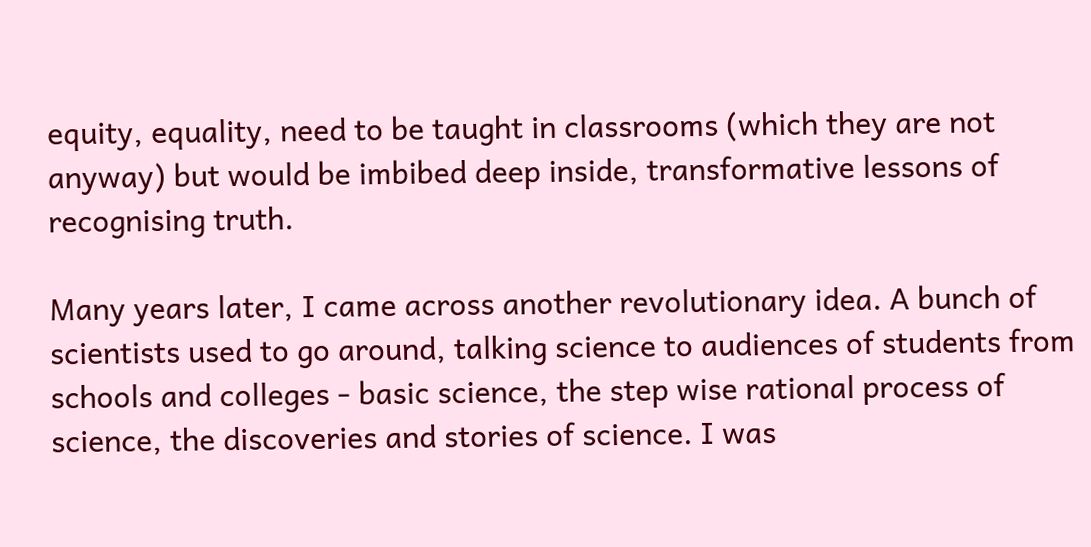equity, equality, need to be taught in classrooms (which they are not anyway) but would be imbibed deep inside, transformative lessons of recognising truth.

Many years later, I came across another revolutionary idea. A bunch of scientists used to go around, talking science to audiences of students from schools and colleges - basic science, the step wise rational process of science, the discoveries and stories of science. I was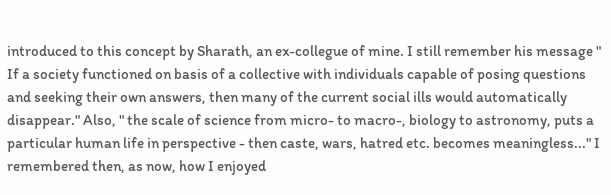introduced to this concept by Sharath, an ex-collegue of mine. I still remember his message " If a society functioned on basis of a collective with individuals capable of posing questions and seeking their own answers, then many of the current social ills would automatically disappear." Also, " the scale of science from micro- to macro-, biology to astronomy, puts a particular human life in perspective - then caste, wars, hatred etc. becomes meaningless..." I remembered then, as now, how I enjoyed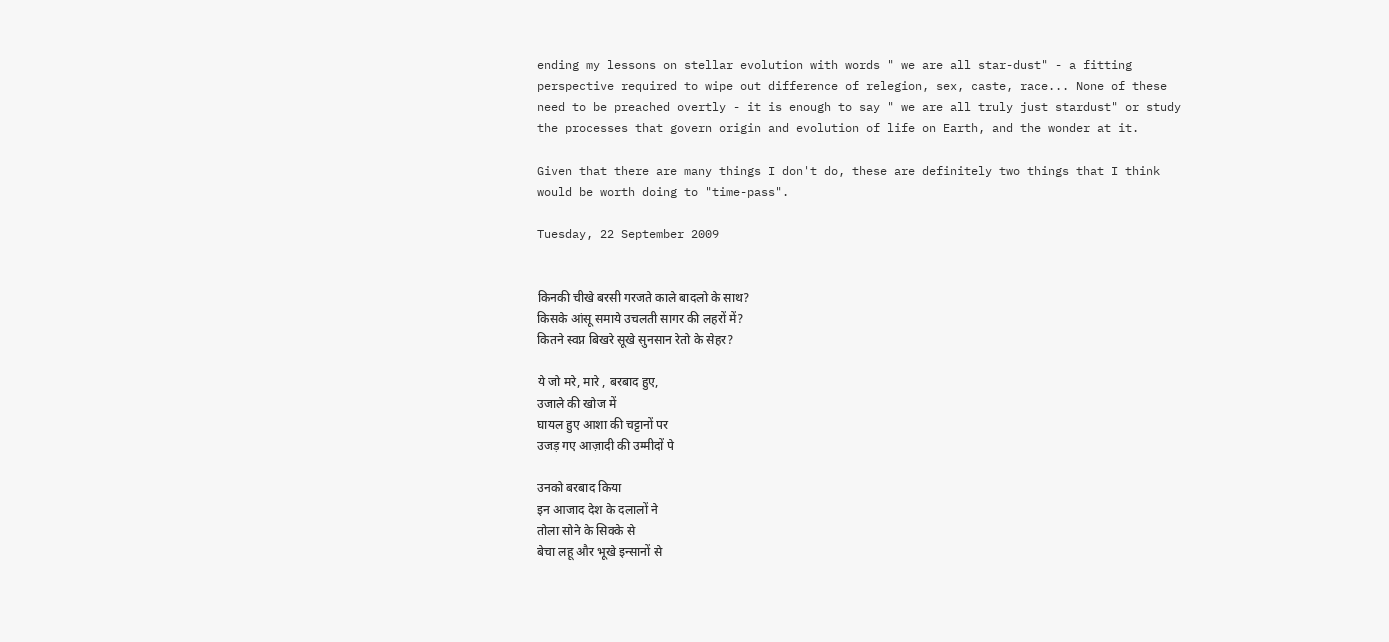ending my lessons on stellar evolution with words " we are all star-dust" - a fitting perspective required to wipe out difference of relegion, sex, caste, race... None of these need to be preached overtly - it is enough to say " we are all truly just stardust" or study the processes that govern origin and evolution of life on Earth, and the wonder at it.

Given that there are many things I don't do, these are definitely two things that I think would be worth doing to "time-pass".

Tuesday, 22 September 2009


किनकी चीखे बरसी गरजते काले बादलो के साथ?
किसके आंसू समाये उचलती सागर की लहरों में?
कितने स्वप्न बिखरे सूखे सुनसान रेतो के सेहर?

ये जो मरे, मारे , बरबाद हुए,
उजाले की खोज में
घायल हुए आशा की चट्टानों पर
उजड़ गए आज़ादी की उम्मीदों पे

उनको बरबाद किया
इन आजाद देश के दलालों ने
तोला सोने के सिक्के से
बेचा लहू और भूखे इन्सानों से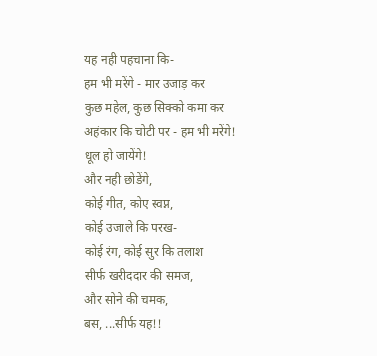यह नही पहचाना कि-
हम भी मरेंगे - मार उजाड़ कर
कुछ महेल, कुछ सिक्को कमा कर
अहंकार कि चोटी पर - हम भी मरेंगे!
धूल हो जायेंगे!
और नही छोडेंगे,
कोई गीत, कोए स्वप्न,
कोई उजाले कि परख-
कोई रंग, कोई सुर कि तलाश
सीर्फ खरीददार की समज,
और सोने की चमक,
बस, ...सीर्फ यह!!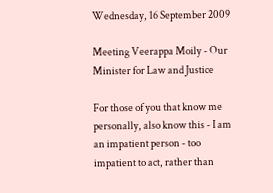Wednesday, 16 September 2009

Meeting Veerappa Moily - Our Minister for Law and Justice

For those of you that know me personally, also know this - I am an impatient person - too impatient to act, rather than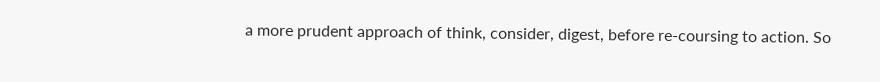a more prudent approach of think, consider, digest, before re-coursing to action. So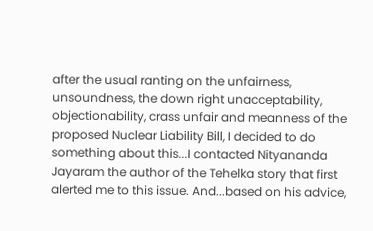after the usual ranting on the unfairness, unsoundness, the down right unacceptability, objectionability, crass unfair and meanness of the proposed Nuclear Liability Bill, I decided to do something about this...I contacted Nityananda Jayaram the author of the Tehelka story that first alerted me to this issue. And...based on his advice,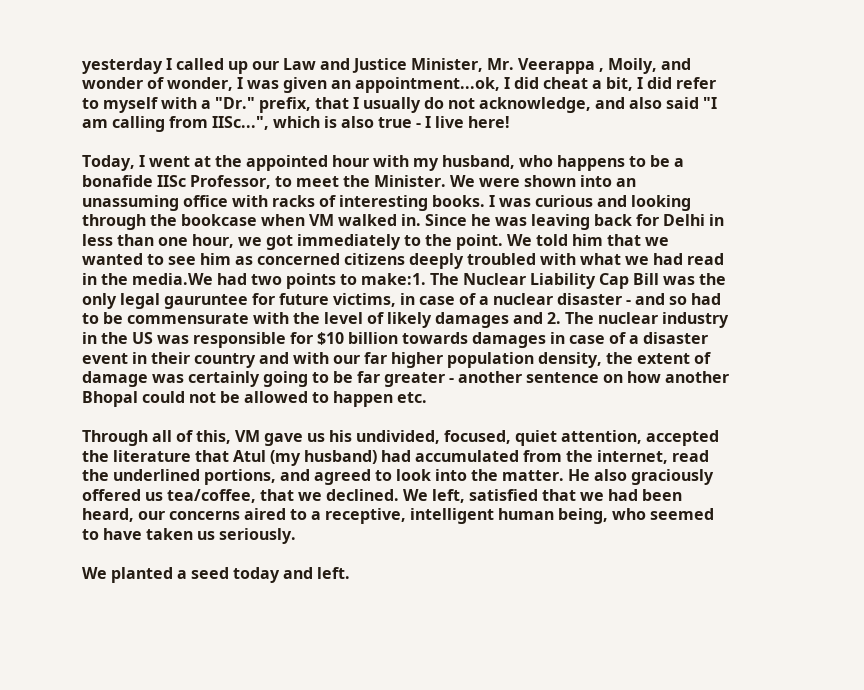yesterday I called up our Law and Justice Minister, Mr. Veerappa , Moily, and wonder of wonder, I was given an appointment...ok, I did cheat a bit, I did refer to myself with a "Dr." prefix, that I usually do not acknowledge, and also said "I am calling from IISc...", which is also true - I live here!

Today, I went at the appointed hour with my husband, who happens to be a bonafide IISc Professor, to meet the Minister. We were shown into an unassuming office with racks of interesting books. I was curious and looking through the bookcase when VM walked in. Since he was leaving back for Delhi in less than one hour, we got immediately to the point. We told him that we wanted to see him as concerned citizens deeply troubled with what we had read in the media.We had two points to make:1. The Nuclear Liability Cap Bill was the only legal gauruntee for future victims, in case of a nuclear disaster - and so had to be commensurate with the level of likely damages and 2. The nuclear industry in the US was responsible for $10 billion towards damages in case of a disaster event in their country and with our far higher population density, the extent of damage was certainly going to be far greater - another sentence on how another Bhopal could not be allowed to happen etc.

Through all of this, VM gave us his undivided, focused, quiet attention, accepted the literature that Atul (my husband) had accumulated from the internet, read the underlined portions, and agreed to look into the matter. He also graciously offered us tea/coffee, that we declined. We left, satisfied that we had been heard, our concerns aired to a receptive, intelligent human being, who seemed to have taken us seriously.

We planted a seed today and left.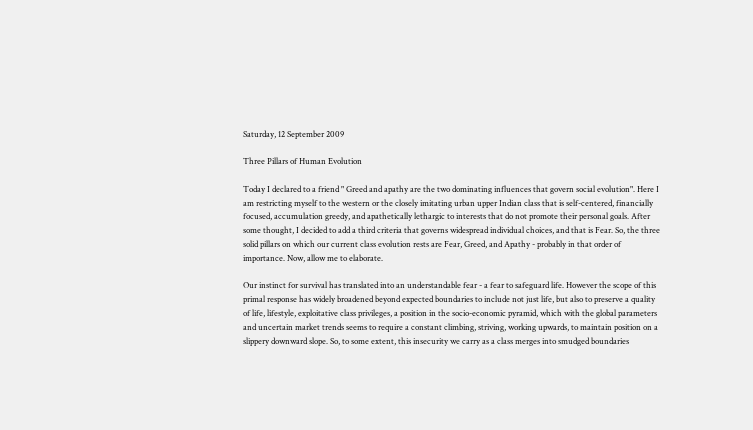Saturday, 12 September 2009

Three Pillars of Human Evolution

Today I declared to a friend " Greed and apathy are the two dominating influences that govern social evolution". Here I am restricting myself to the western or the closely imitating urban upper Indian class that is self-centered, financially focused, accumulation greedy, and apathetically lethargic to interests that do not promote their personal goals. After some thought, I decided to add a third criteria that governs widespread individual choices, and that is Fear. So, the three solid pillars on which our current class evolution rests are Fear, Greed, and Apathy - probably in that order of importance. Now, allow me to elaborate.

Our instinct for survival has translated into an understandable fear - a fear to safeguard life. However the scope of this primal response has widely broadened beyond expected boundaries to include not just life, but also to preserve a quality of life, lifestyle, exploitative class privileges, a position in the socio-economic pyramid, which with the global parameters and uncertain market trends seems to require a constant climbing, striving, working upwards, to maintain position on a slippery downward slope. So, to some extent, this insecurity we carry as a class merges into smudged boundaries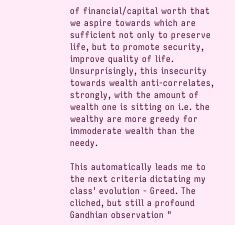of financial/capital worth that we aspire towards which are sufficient not only to preserve life, but to promote security, improve quality of life. Unsurprisingly, this insecurity towards wealth anti-correlates, strongly, with the amount of wealth one is sitting on i.e. the wealthy are more greedy for immoderate wealth than the needy.

This automatically leads me to the next criteria dictating my class' evolution - Greed. The cliched, but still a profound Gandhian observation "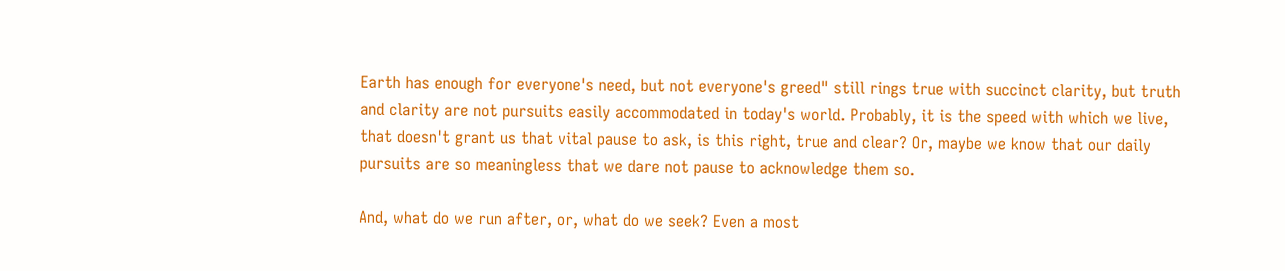Earth has enough for everyone's need, but not everyone's greed" still rings true with succinct clarity, but truth and clarity are not pursuits easily accommodated in today's world. Probably, it is the speed with which we live, that doesn't grant us that vital pause to ask, is this right, true and clear? Or, maybe we know that our daily pursuits are so meaningless that we dare not pause to acknowledge them so.

And, what do we run after, or, what do we seek? Even a most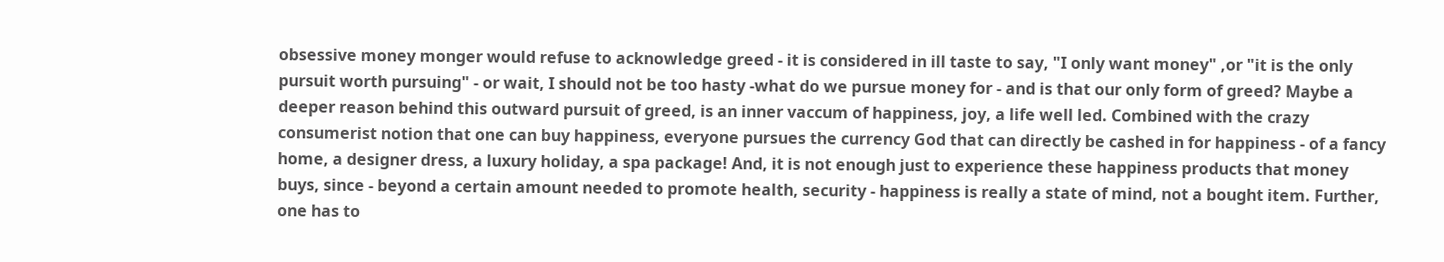obsessive money monger would refuse to acknowledge greed - it is considered in ill taste to say, "I only want money" ,or "it is the only pursuit worth pursuing" - or wait, I should not be too hasty -what do we pursue money for - and is that our only form of greed? Maybe a deeper reason behind this outward pursuit of greed, is an inner vaccum of happiness, joy, a life well led. Combined with the crazy consumerist notion that one can buy happiness, everyone pursues the currency God that can directly be cashed in for happiness - of a fancy home, a designer dress, a luxury holiday, a spa package! And, it is not enough just to experience these happiness products that money buys, since - beyond a certain amount needed to promote health, security - happiness is really a state of mind, not a bought item. Further, one has to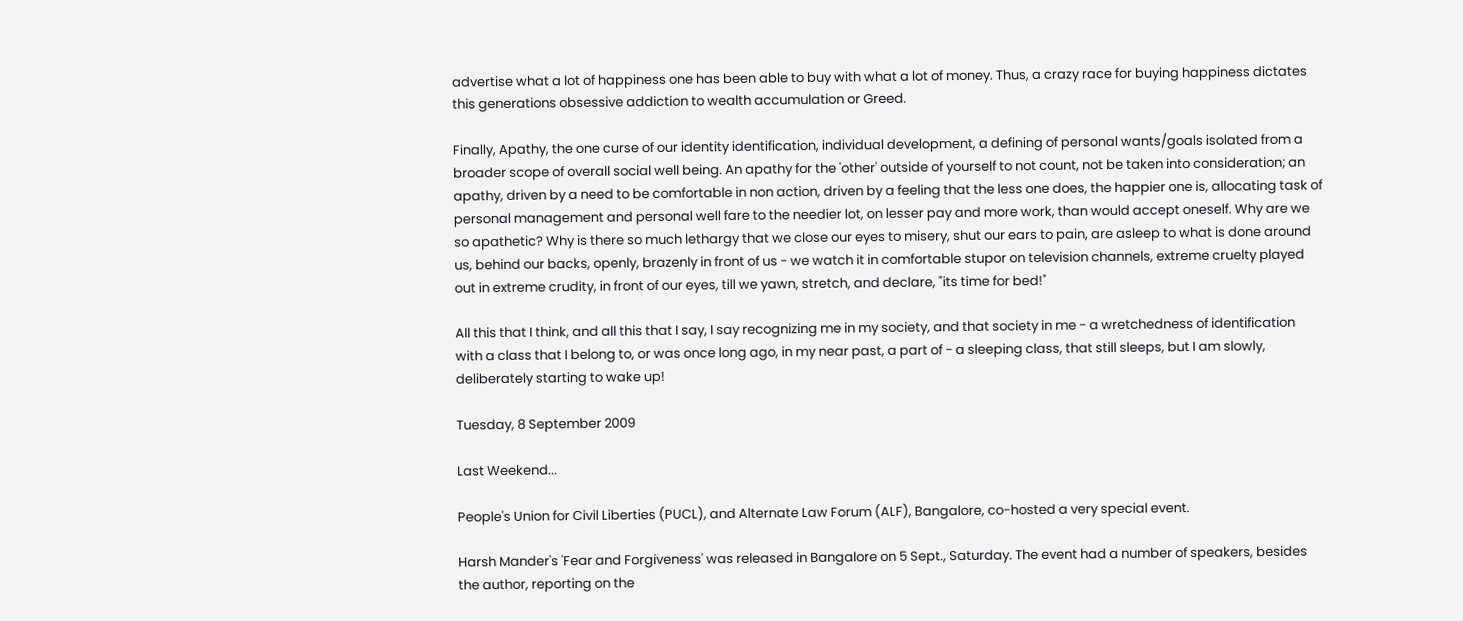advertise what a lot of happiness one has been able to buy with what a lot of money. Thus, a crazy race for buying happiness dictates this generations obsessive addiction to wealth accumulation or Greed.

Finally, Apathy, the one curse of our identity identification, individual development, a defining of personal wants/goals isolated from a broader scope of overall social well being. An apathy for the 'other' outside of yourself to not count, not be taken into consideration; an apathy, driven by a need to be comfortable in non action, driven by a feeling that the less one does, the happier one is, allocating task of personal management and personal well fare to the needier lot, on lesser pay and more work, than would accept oneself. Why are we so apathetic? Why is there so much lethargy that we close our eyes to misery, shut our ears to pain, are asleep to what is done around us, behind our backs, openly, brazenly in front of us - we watch it in comfortable stupor on television channels, extreme cruelty played out in extreme crudity, in front of our eyes, till we yawn, stretch, and declare, "its time for bed!"

All this that I think, and all this that I say, I say recognizing me in my society, and that society in me - a wretchedness of identification with a class that I belong to, or was once long ago, in my near past, a part of - a sleeping class, that still sleeps, but I am slowly, deliberately starting to wake up!

Tuesday, 8 September 2009

Last Weekend...

People's Union for Civil Liberties (PUCL), and Alternate Law Forum (ALF), Bangalore, co-hosted a very special event.

Harsh Mander's 'Fear and Forgiveness' was released in Bangalore on 5 Sept., Saturday. The event had a number of speakers, besides the author, reporting on the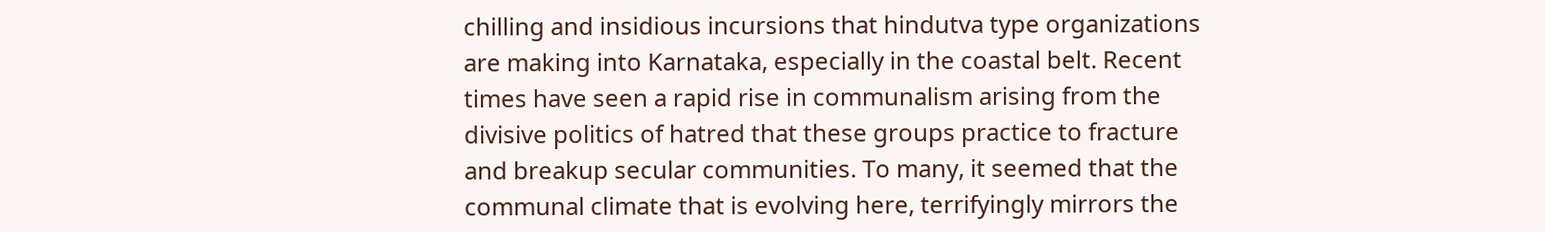chilling and insidious incursions that hindutva type organizations are making into Karnataka, especially in the coastal belt. Recent times have seen a rapid rise in communalism arising from the divisive politics of hatred that these groups practice to fracture and breakup secular communities. To many, it seemed that the communal climate that is evolving here, terrifyingly mirrors the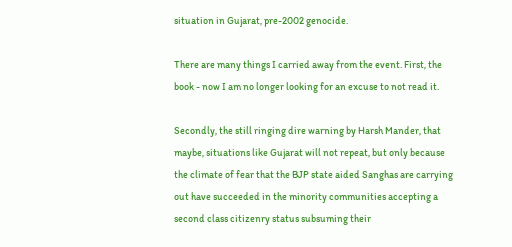situation in Gujarat, pre-2002 genocide.

There are many things I carried away from the event. First, the book - now I am no longer looking for an excuse to not read it.

Secondly, the still ringing dire warning by Harsh Mander, that maybe, situations like Gujarat will not repeat, but only because the climate of fear that the BJP state aided Sanghas are carrying out have succeeded in the minority communities accepting a second class citizenry status subsuming their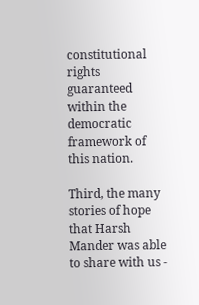constitutional rights guaranteed within the democratic framework of this nation.

Third, the many stories of hope that Harsh Mander was able to share with us -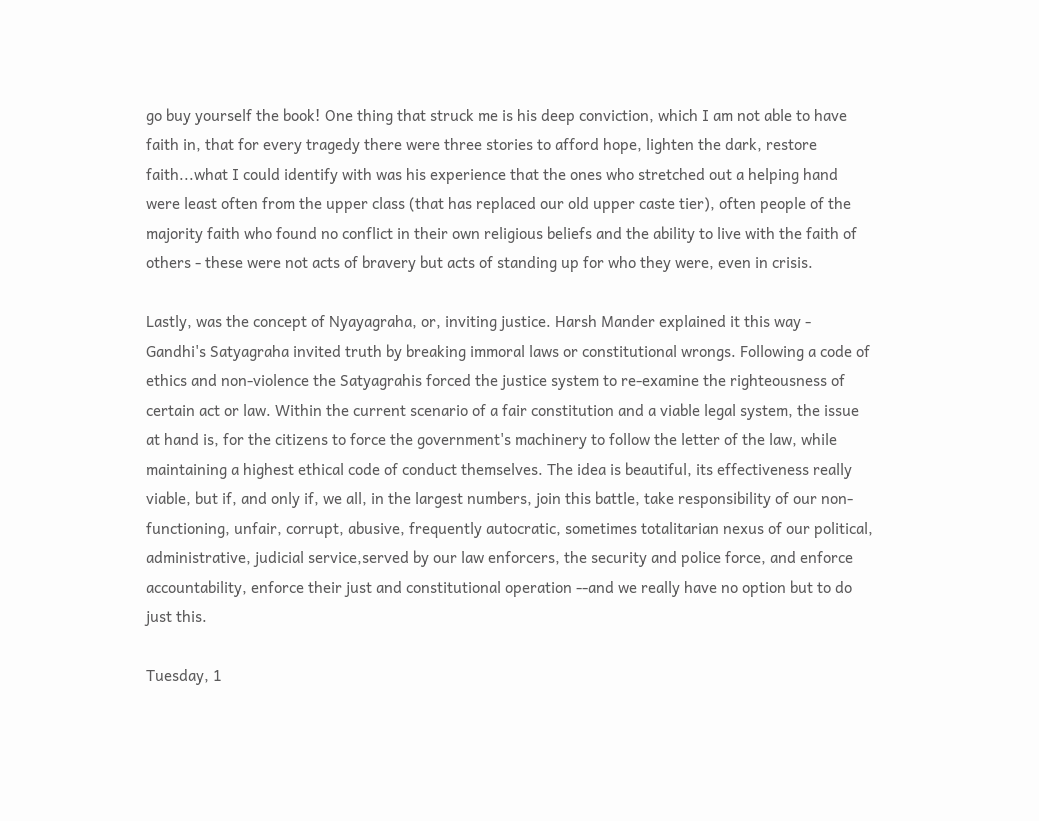go buy yourself the book! One thing that struck me is his deep conviction, which I am not able to have faith in, that for every tragedy there were three stories to afford hope, lighten the dark, restore faith...what I could identify with was his experience that the ones who stretched out a helping hand were least often from the upper class (that has replaced our old upper caste tier), often people of the majority faith who found no conflict in their own religious beliefs and the ability to live with the faith of others - these were not acts of bravery but acts of standing up for who they were, even in crisis.

Lastly, was the concept of Nyayagraha, or, inviting justice. Harsh Mander explained it this way - Gandhi's Satyagraha invited truth by breaking immoral laws or constitutional wrongs. Following a code of ethics and non-violence the Satyagrahis forced the justice system to re-examine the righteousness of certain act or law. Within the current scenario of a fair constitution and a viable legal system, the issue at hand is, for the citizens to force the government's machinery to follow the letter of the law, while maintaining a highest ethical code of conduct themselves. The idea is beautiful, its effectiveness really viable, but if, and only if, we all, in the largest numbers, join this battle, take responsibility of our non-functioning, unfair, corrupt, abusive, frequently autocratic, sometimes totalitarian nexus of our political, administrative, judicial service,served by our law enforcers, the security and police force, and enforce accountability, enforce their just and constitutional operation --and we really have no option but to do just this.

Tuesday, 1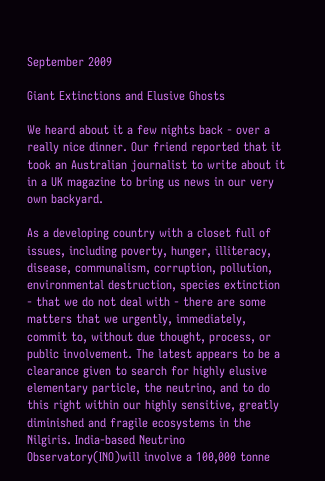September 2009

Giant Extinctions and Elusive Ghosts

We heard about it a few nights back - over a really nice dinner. Our friend reported that it took an Australian journalist to write about it in a UK magazine to bring us news in our very own backyard.

As a developing country with a closet full of issues, including poverty, hunger, illiteracy, disease, communalism, corruption, pollution, environmental destruction, species extinction - that we do not deal with - there are some matters that we urgently, immediately, commit to, without due thought, process, or public involvement. The latest appears to be a clearance given to search for highly elusive elementary particle, the neutrino, and to do this right within our highly sensitive, greatly diminished and fragile ecosystems in the Nilgiris. India-based Neutrino Observatory(INO)will involve a 100,000 tonne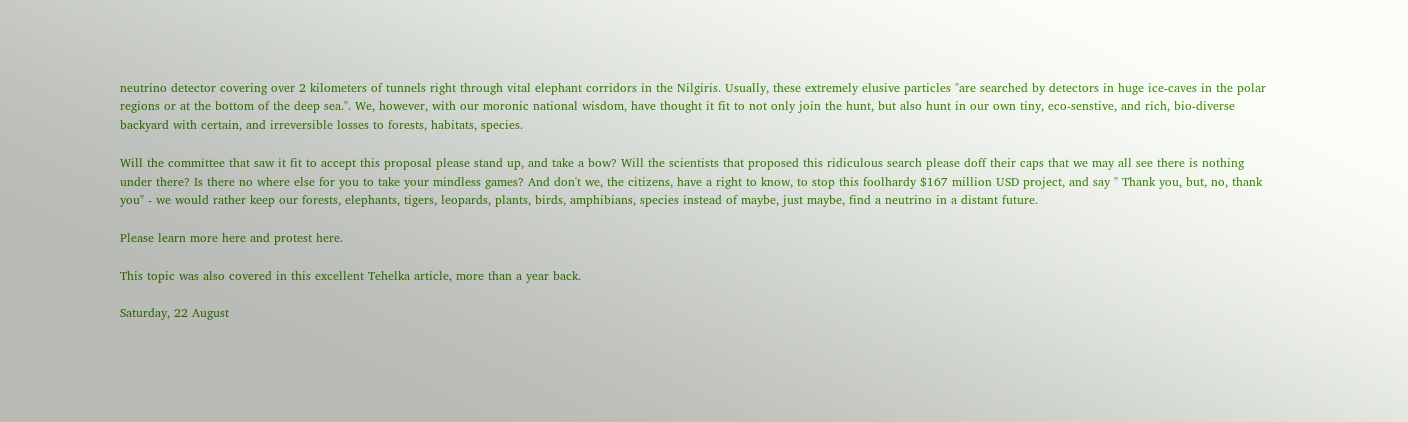neutrino detector covering over 2 kilometers of tunnels right through vital elephant corridors in the Nilgiris. Usually, these extremely elusive particles "are searched by detectors in huge ice-caves in the polar regions or at the bottom of the deep sea.". We, however, with our moronic national wisdom, have thought it fit to not only join the hunt, but also hunt in our own tiny, eco-senstive, and rich, bio-diverse backyard with certain, and irreversible losses to forests, habitats, species.

Will the committee that saw it fit to accept this proposal please stand up, and take a bow? Will the scientists that proposed this ridiculous search please doff their caps that we may all see there is nothing under there? Is there no where else for you to take your mindless games? And don't we, the citizens, have a right to know, to stop this foolhardy $167 million USD project, and say " Thank you, but, no, thank you" - we would rather keep our forests, elephants, tigers, leopards, plants, birds, amphibians, species instead of maybe, just maybe, find a neutrino in a distant future.

Please learn more here and protest here.

This topic was also covered in this excellent Tehelka article, more than a year back.

Saturday, 22 August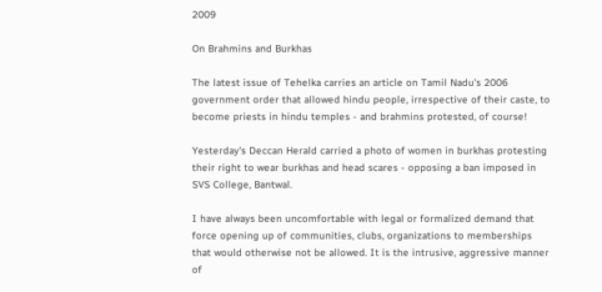2009

On Brahmins and Burkhas

The latest issue of Tehelka carries an article on Tamil Nadu's 2006 government order that allowed hindu people, irrespective of their caste, to become priests in hindu temples - and brahmins protested, of course!

Yesterday's Deccan Herald carried a photo of women in burkhas protesting their right to wear burkhas and head scares - opposing a ban imposed in SVS College, Bantwal.

I have always been uncomfortable with legal or formalized demand that force opening up of communities, clubs, organizations to memberships that would otherwise not be allowed. It is the intrusive, aggressive manner of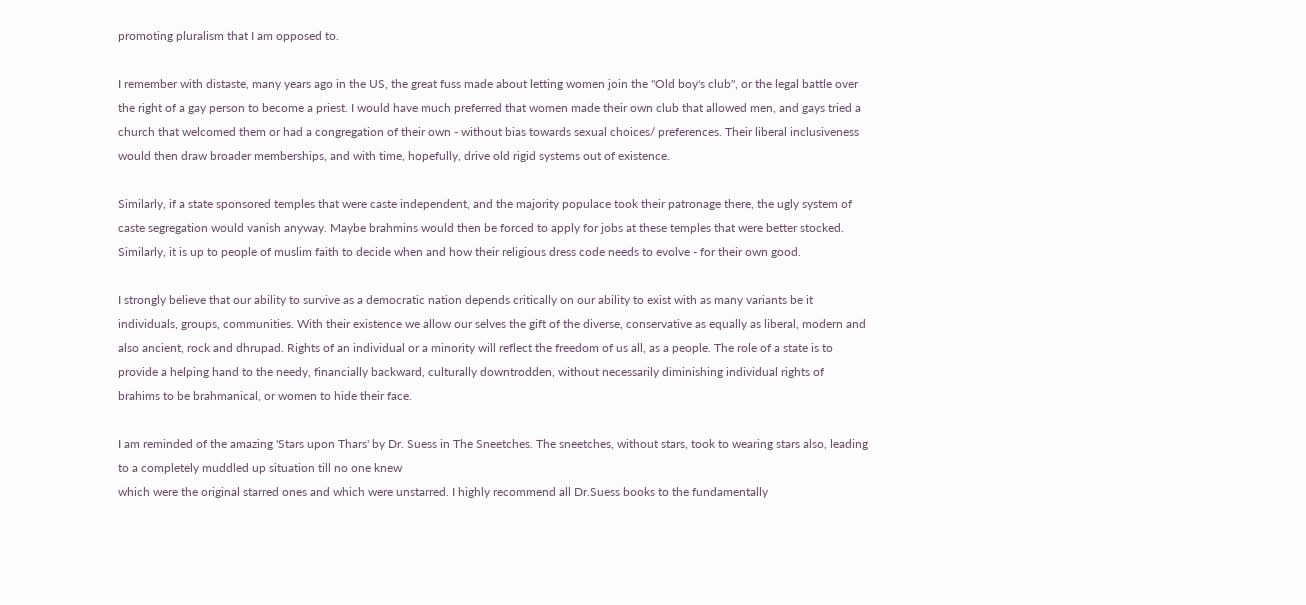promoting pluralism that I am opposed to.

I remember with distaste, many years ago in the US, the great fuss made about letting women join the "Old boy's club", or the legal battle over the right of a gay person to become a priest. I would have much preferred that women made their own club that allowed men, and gays tried a church that welcomed them or had a congregation of their own - without bias towards sexual choices/ preferences. Their liberal inclusiveness would then draw broader memberships, and with time, hopefully, drive old rigid systems out of existence.

Similarly, if a state sponsored temples that were caste independent, and the majority populace took their patronage there, the ugly system of caste segregation would vanish anyway. Maybe brahmins would then be forced to apply for jobs at these temples that were better stocked. Similarly, it is up to people of muslim faith to decide when and how their religious dress code needs to evolve - for their own good.

I strongly believe that our ability to survive as a democratic nation depends critically on our ability to exist with as many variants be it individuals, groups, communities. With their existence we allow our selves the gift of the diverse, conservative as equally as liberal, modern and also ancient, rock and dhrupad. Rights of an individual or a minority will reflect the freedom of us all, as a people. The role of a state is to provide a helping hand to the needy, financially backward, culturally downtrodden, without necessarily diminishing individual rights of brahims to be brahmanical, or women to hide their face.

I am reminded of the amazing 'Stars upon Thars' by Dr. Suess in The Sneetches. The sneetches, without stars, took to wearing stars also, leading to a completely muddled up situation till no one knew
which were the original starred ones and which were unstarred. I highly recommend all Dr.Suess books to the fundamentally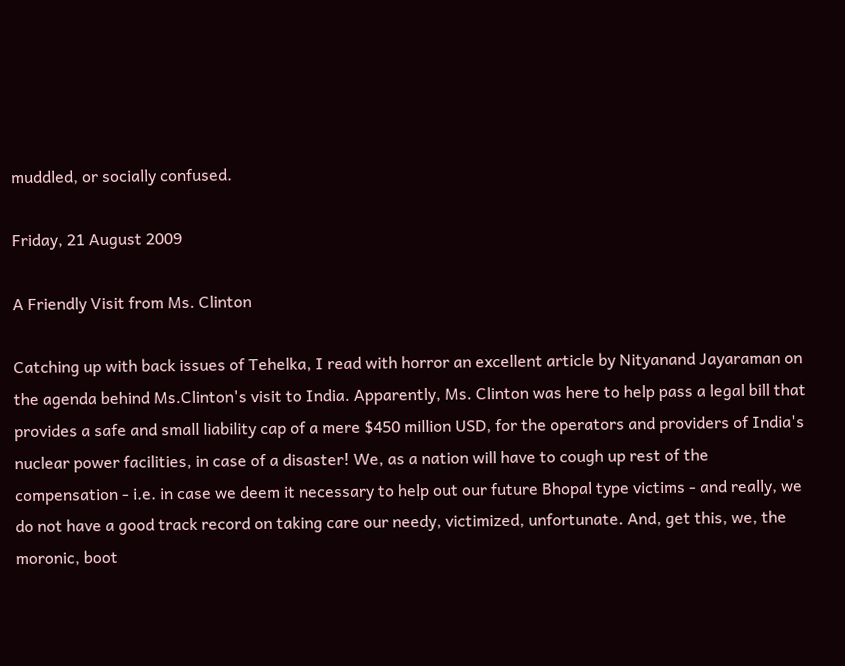muddled, or socially confused.

Friday, 21 August 2009

A Friendly Visit from Ms. Clinton

Catching up with back issues of Tehelka, I read with horror an excellent article by Nityanand Jayaraman on the agenda behind Ms.Clinton's visit to India. Apparently, Ms. Clinton was here to help pass a legal bill that provides a safe and small liability cap of a mere $450 million USD, for the operators and providers of India's nuclear power facilities, in case of a disaster! We, as a nation will have to cough up rest of the compensation - i.e. in case we deem it necessary to help out our future Bhopal type victims - and really, we do not have a good track record on taking care our needy, victimized, unfortunate. And, get this, we, the moronic, boot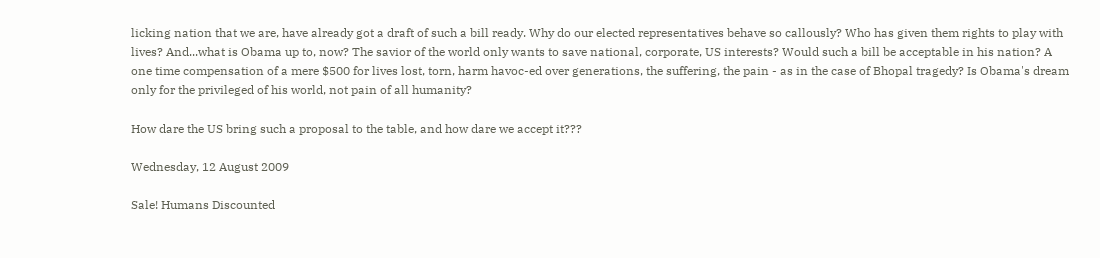licking nation that we are, have already got a draft of such a bill ready. Why do our elected representatives behave so callously? Who has given them rights to play with lives? And...what is Obama up to, now? The savior of the world only wants to save national, corporate, US interests? Would such a bill be acceptable in his nation? A one time compensation of a mere $500 for lives lost, torn, harm havoc-ed over generations, the suffering, the pain - as in the case of Bhopal tragedy? Is Obama's dream only for the privileged of his world, not pain of all humanity?

How dare the US bring such a proposal to the table, and how dare we accept it???

Wednesday, 12 August 2009

Sale! Humans Discounted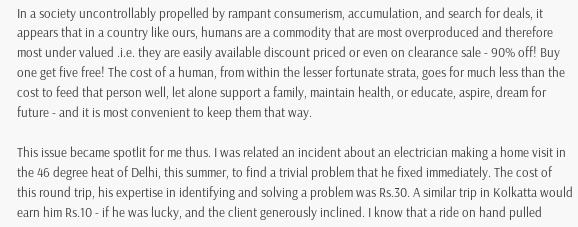In a society uncontrollably propelled by rampant consumerism, accumulation, and search for deals, it appears that in a country like ours, humans are a commodity that are most overproduced and therefore most under valued .i.e. they are easily available discount priced or even on clearance sale - 90% off! Buy one get five free! The cost of a human, from within the lesser fortunate strata, goes for much less than the cost to feed that person well, let alone support a family, maintain health, or educate, aspire, dream for future - and it is most convenient to keep them that way.

This issue became spotlit for me thus. I was related an incident about an electrician making a home visit in the 46 degree heat of Delhi, this summer, to find a trivial problem that he fixed immediately. The cost of this round trip, his expertise in identifying and solving a problem was Rs.30. A similar trip in Kolkatta would earn him Rs.10 - if he was lucky, and the client generously inclined. I know that a ride on hand pulled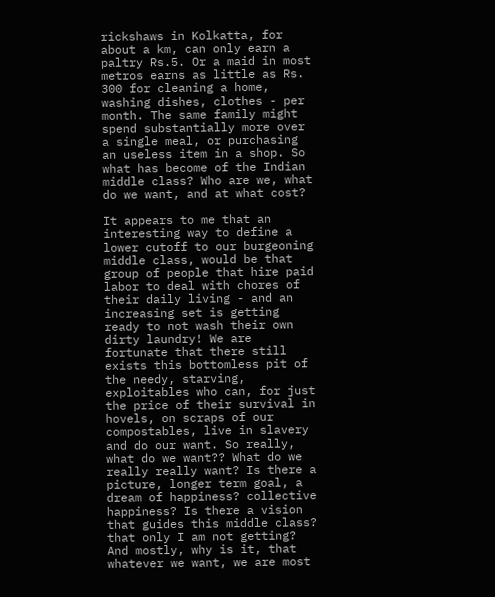rickshaws in Kolkatta, for about a km, can only earn a paltry Rs.5. Or a maid in most metros earns as little as Rs. 300 for cleaning a home, washing dishes, clothes - per month. The same family might spend substantially more over a single meal, or purchasing an useless item in a shop. So what has become of the Indian middle class? Who are we, what do we want, and at what cost?

It appears to me that an interesting way to define a lower cutoff to our burgeoning middle class, would be that group of people that hire paid labor to deal with chores of their daily living - and an increasing set is getting ready to not wash their own dirty laundry! We are fortunate that there still exists this bottomless pit of the needy, starving, exploitables who can, for just the price of their survival in hovels, on scraps of our compostables, live in slavery and do our want. So really, what do we want?? What do we really really want? Is there a picture, longer term goal, a dream of happiness? collective happiness? Is there a vision that guides this middle class? that only I am not getting? And mostly, why is it, that whatever we want, we are most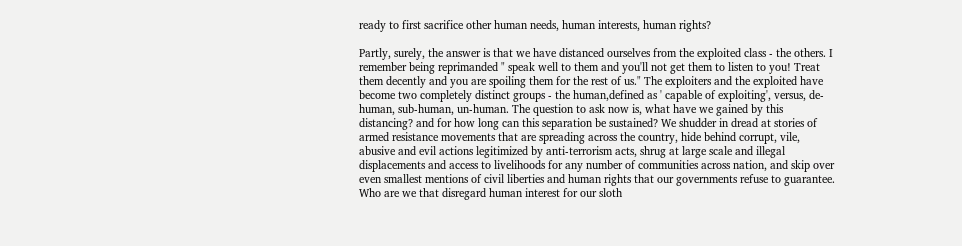ready to first sacrifice other human needs, human interests, human rights?

Partly, surely, the answer is that we have distanced ourselves from the exploited class - the others. I remember being reprimanded " speak well to them and you'll not get them to listen to you! Treat them decently and you are spoiling them for the rest of us." The exploiters and the exploited have become two completely distinct groups - the human,defined as ' capable of exploiting', versus, de-human, sub-human, un-human. The question to ask now is, what have we gained by this distancing? and for how long can this separation be sustained? We shudder in dread at stories of armed resistance movements that are spreading across the country, hide behind corrupt, vile, abusive and evil actions legitimized by anti-terrorism acts, shrug at large scale and illegal displacements and access to livelihoods for any number of communities across nation, and skip over even smallest mentions of civil liberties and human rights that our governments refuse to guarantee. Who are we that disregard human interest for our sloth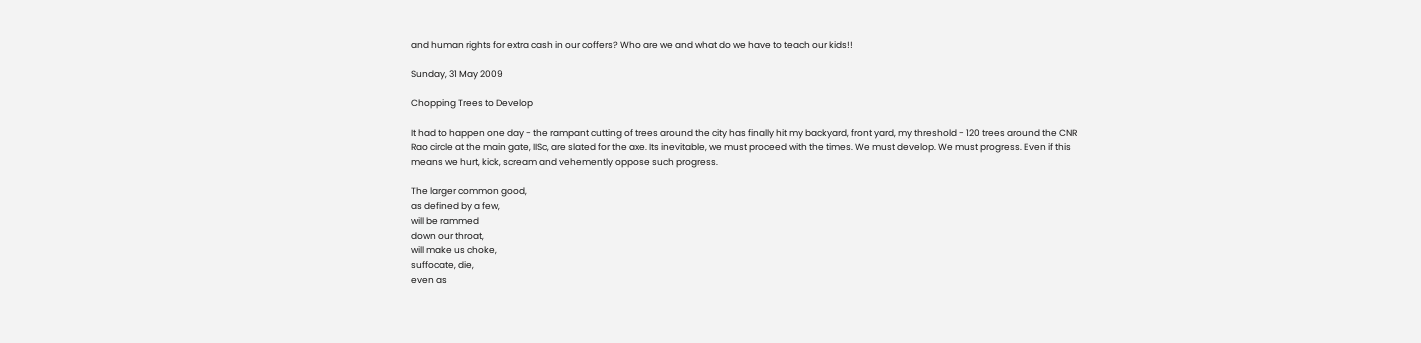and human rights for extra cash in our coffers? Who are we and what do we have to teach our kids!!

Sunday, 31 May 2009

Chopping Trees to Develop

It had to happen one day - the rampant cutting of trees around the city has finally hit my backyard, front yard, my threshold - 120 trees around the CNR Rao circle at the main gate, IISc, are slated for the axe. Its inevitable, we must proceed with the times. We must develop. We must progress. Even if this means we hurt, kick, scream and vehemently oppose such progress.

The larger common good,
as defined by a few,
will be rammed
down our throat,
will make us choke,
suffocate, die,
even as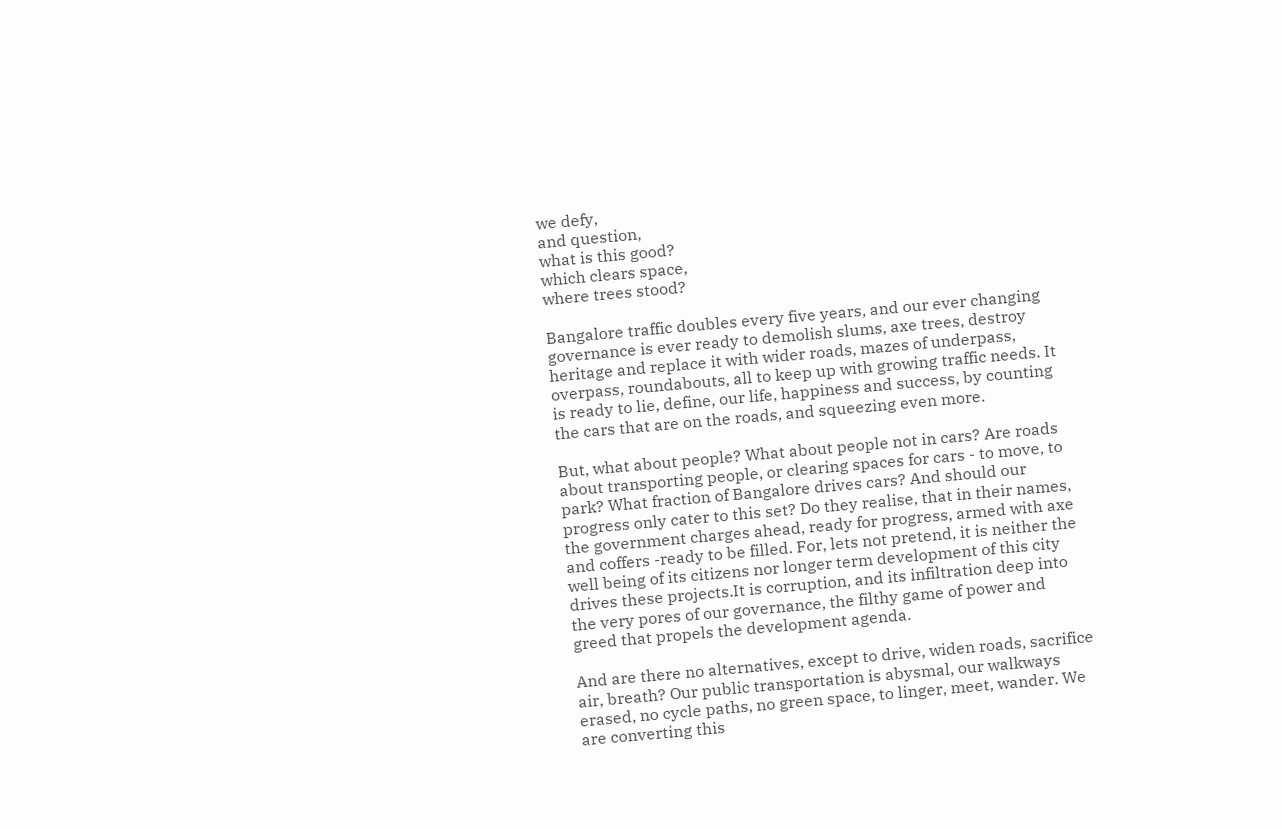we defy,
and question,
what is this good?
which clears space,
where trees stood?

Bangalore traffic doubles every five years, and our ever changing governance is ever ready to demolish slums, axe trees, destroy heritage and replace it with wider roads, mazes of underpass, overpass, roundabouts, all to keep up with growing traffic needs. It is ready to lie, define, our life, happiness and success, by counting the cars that are on the roads, and squeezing even more.

But, what about people? What about people not in cars? Are roads about transporting people, or clearing spaces for cars - to move, to park? What fraction of Bangalore drives cars? And should our progress only cater to this set? Do they realise, that in their names, the government charges ahead, ready for progress, armed with axe and coffers -ready to be filled. For, lets not pretend, it is neither the well being of its citizens nor longer term development of this city drives these projects.It is corruption, and its infiltration deep into the very pores of our governance, the filthy game of power and greed that propels the development agenda.

And are there no alternatives, except to drive, widen roads, sacrifice air, breath? Our public transportation is abysmal, our walkways erased, no cycle paths, no green space, to linger, meet, wander. We are converting this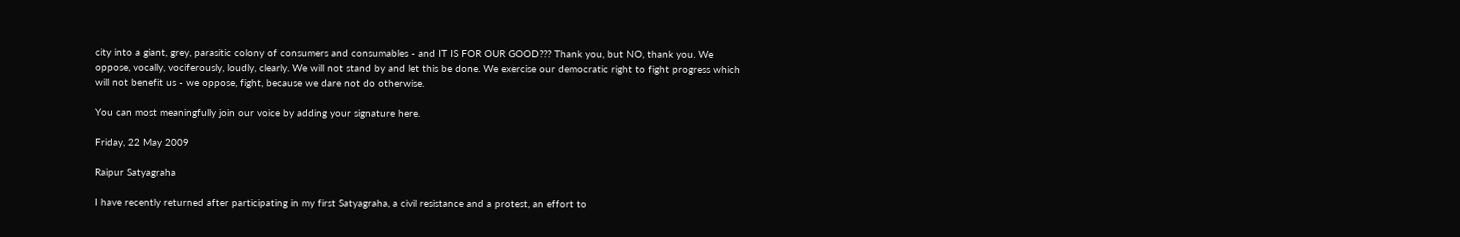city into a giant, grey, parasitic colony of consumers and consumables - and IT IS FOR OUR GOOD??? Thank you, but NO, thank you. We oppose, vocally, vociferously, loudly, clearly. We will not stand by and let this be done. We exercise our democratic right to fight progress which will not benefit us - we oppose, fight, because we dare not do otherwise.

You can most meaningfully join our voice by adding your signature here.

Friday, 22 May 2009

Raipur Satyagraha

I have recently returned after participating in my first Satyagraha, a civil resistance and a protest, an effort to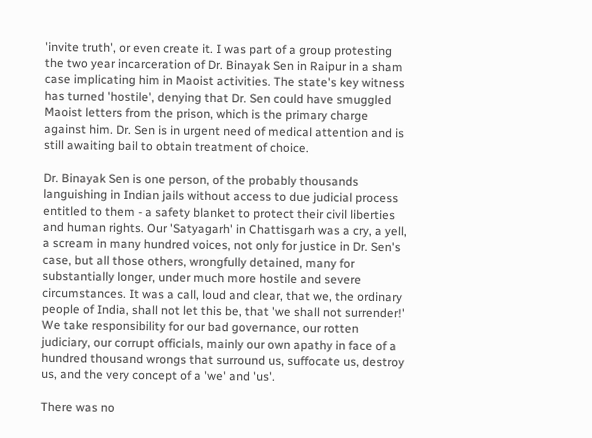'invite truth', or even create it. I was part of a group protesting the two year incarceration of Dr. Binayak Sen in Raipur in a sham case implicating him in Maoist activities. The state's key witness has turned 'hostile', denying that Dr. Sen could have smuggled Maoist letters from the prison, which is the primary charge against him. Dr. Sen is in urgent need of medical attention and is still awaiting bail to obtain treatment of choice.

Dr. Binayak Sen is one person, of the probably thousands languishing in Indian jails without access to due judicial process entitled to them - a safety blanket to protect their civil liberties and human rights. Our 'Satyagarh' in Chattisgarh was a cry, a yell, a scream in many hundred voices, not only for justice in Dr. Sen's case, but all those others, wrongfully detained, many for substantially longer, under much more hostile and severe circumstances. It was a call, loud and clear, that we, the ordinary people of India, shall not let this be, that 'we shall not surrender!' We take responsibility for our bad governance, our rotten judiciary, our corrupt officials, mainly our own apathy in face of a hundred thousand wrongs that surround us, suffocate us, destroy us, and the very concept of a 'we' and 'us'.

There was no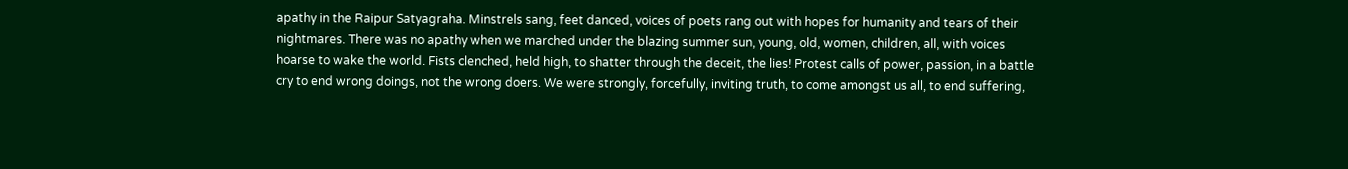apathy in the Raipur Satyagraha. Minstrels sang, feet danced, voices of poets rang out with hopes for humanity and tears of their nightmares. There was no apathy when we marched under the blazing summer sun, young, old, women, children, all, with voices hoarse to wake the world. Fists clenched, held high, to shatter through the deceit, the lies! Protest calls of power, passion, in a battle cry to end wrong doings, not the wrong doers. We were strongly, forcefully, inviting truth, to come amongst us all, to end suffering,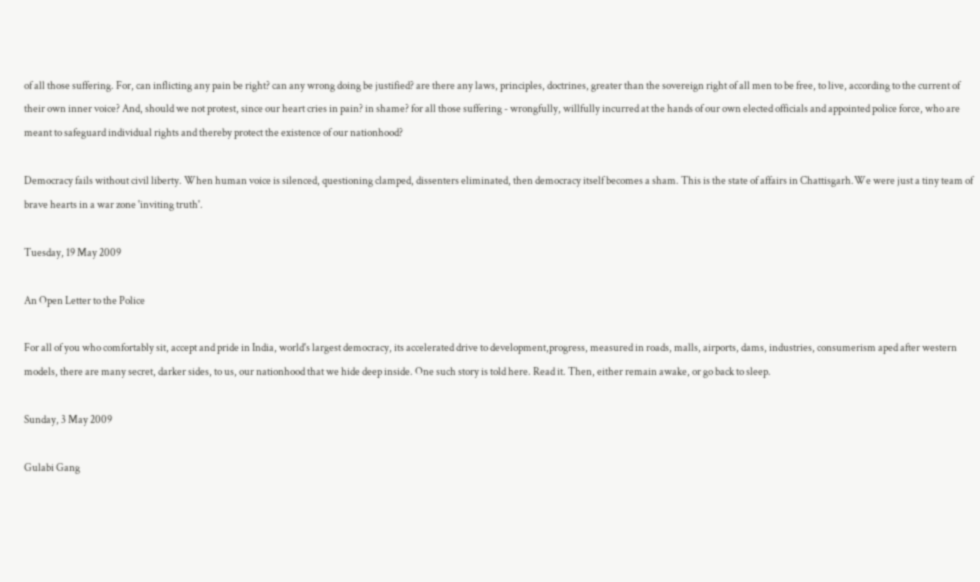of all those suffering. For, can inflicting any pain be right? can any wrong doing be justified? are there any laws, principles, doctrines, greater than the sovereign right of all men to be free, to live, according to the current of their own inner voice? And, should we not protest, since our heart cries in pain? in shame? for all those suffering - wrongfully, willfully incurred at the hands of our own elected officials and appointed police force, who are meant to safeguard individual rights and thereby protect the existence of our nationhood?

Democracy fails without civil liberty. When human voice is silenced, questioning clamped, dissenters eliminated, then democracy itself becomes a sham. This is the state of affairs in Chattisgarh.We were just a tiny team of brave hearts in a war zone 'inviting truth'.

Tuesday, 19 May 2009

An Open Letter to the Police

For all of you who comfortably sit, accept and pride in India, world's largest democracy, its accelerated drive to development,progress, measured in roads, malls, airports, dams, industries, consumerism aped after western models, there are many secret, darker sides, to us, our nationhood that we hide deep inside. One such story is told here. Read it. Then, either remain awake, or go back to sleep.

Sunday, 3 May 2009

Gulabi Gang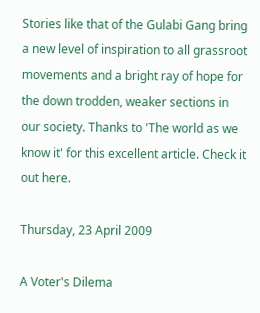Stories like that of the Gulabi Gang bring a new level of inspiration to all grassroot movements and a bright ray of hope for the down trodden, weaker sections in our society. Thanks to 'The world as we know it' for this excellent article. Check it out here.

Thursday, 23 April 2009

A Voter's Dilema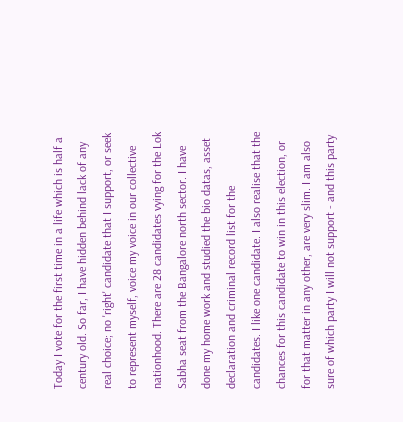Today I vote for the first time in a life which is half a century old. So far, I have hidden behind lack of any real choice; no 'right' candidate that I support, or seek to represent myself, voice my voice in our collective nationhood. There are 28 candidates vying for the Lok Sabha seat from the Bangalore north sector. I have done my home work and studied the bio datas, asset declaration and criminal record list for the candidates. I like one candidate. I also realise that the chances for this candidate to win in this election, or for that matter in any other, are very slim. I am also sure of which party I will not support - and this party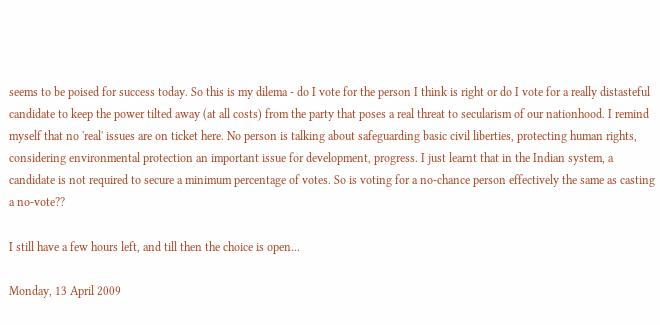seems to be poised for success today. So this is my dilema - do I vote for the person I think is right or do I vote for a really distasteful candidate to keep the power tilted away (at all costs) from the party that poses a real threat to secularism of our nationhood. I remind myself that no 'real' issues are on ticket here. No person is talking about safeguarding basic civil liberties, protecting human rights, considering environmental protection an important issue for development, progress. I just learnt that in the Indian system, a candidate is not required to secure a minimum percentage of votes. So is voting for a no-chance person effectively the same as casting a no-vote??

I still have a few hours left, and till then the choice is open...

Monday, 13 April 2009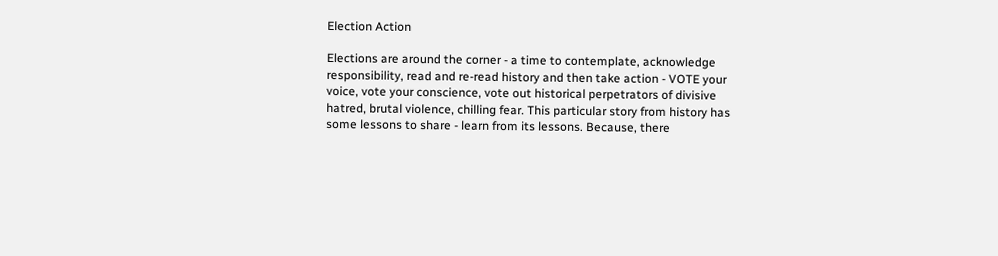Election Action

Elections are around the corner - a time to contemplate, acknowledge responsibility, read and re-read history and then take action - VOTE your voice, vote your conscience, vote out historical perpetrators of divisive hatred, brutal violence, chilling fear. This particular story from history has some lessons to share - learn from its lessons. Because, there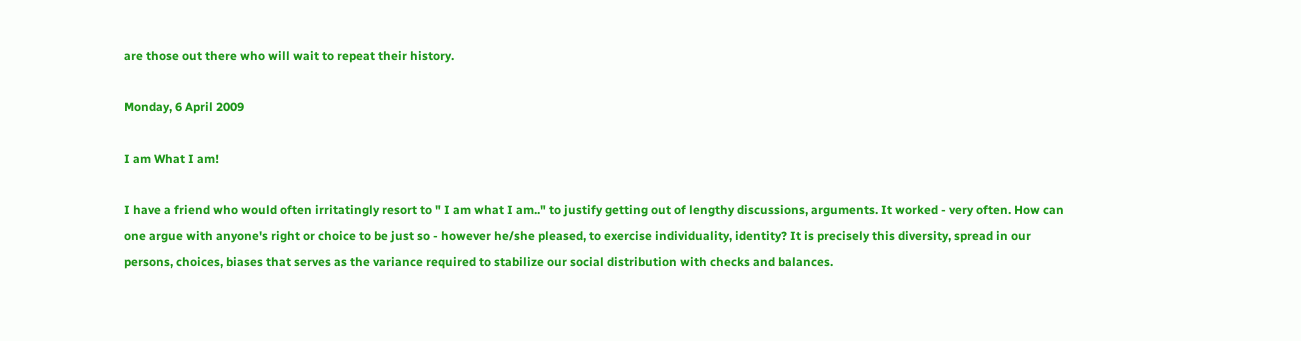are those out there who will wait to repeat their history.

Monday, 6 April 2009

I am What I am!

I have a friend who would often irritatingly resort to " I am what I am.." to justify getting out of lengthy discussions, arguments. It worked - very often. How can one argue with anyone's right or choice to be just so - however he/she pleased, to exercise individuality, identity? It is precisely this diversity, spread in our persons, choices, biases that serves as the variance required to stabilize our social distribution with checks and balances.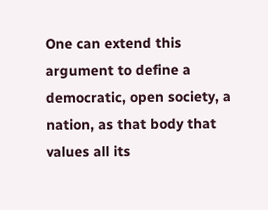One can extend this argument to define a democratic, open society, a nation, as that body that values all its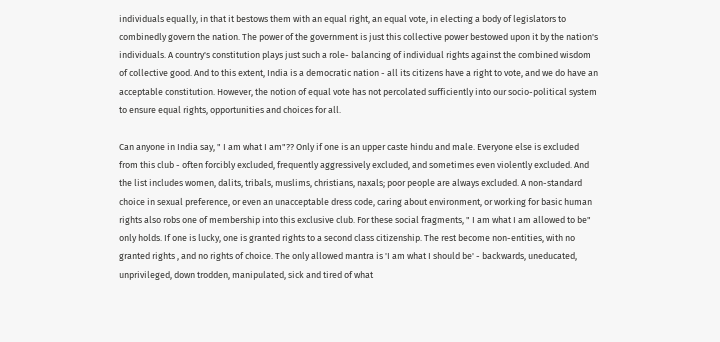individuals equally, in that it bestows them with an equal right, an equal vote, in electing a body of legislators to combinedly govern the nation. The power of the government is just this collective power bestowed upon it by the nation's individuals. A country's constitution plays just such a role- balancing of individual rights against the combined wisdom of collective good. And to this extent, India is a democratic nation - all its citizens have a right to vote, and we do have an acceptable constitution. However, the notion of equal vote has not percolated sufficiently into our socio-political system to ensure equal rights, opportunities and choices for all.

Can anyone in India say, " I am what I am"?? Only if one is an upper caste hindu and male. Everyone else is excluded from this club - often forcibly excluded, frequently aggressively excluded, and sometimes even violently excluded. And the list includes women, dalits, tribals, muslims, christians, naxals; poor people are always excluded. A non-standard choice in sexual preference, or even an unacceptable dress code, caring about environment, or working for basic human rights also robs one of membership into this exclusive club. For these social fragments, " I am what I am allowed to be" only holds. If one is lucky, one is granted rights to a second class citizenship. The rest become non-entities, with no granted rights , and no rights of choice. The only allowed mantra is 'I am what I should be' - backwards, uneducated, unprivileged, down trodden, manipulated, sick and tired of what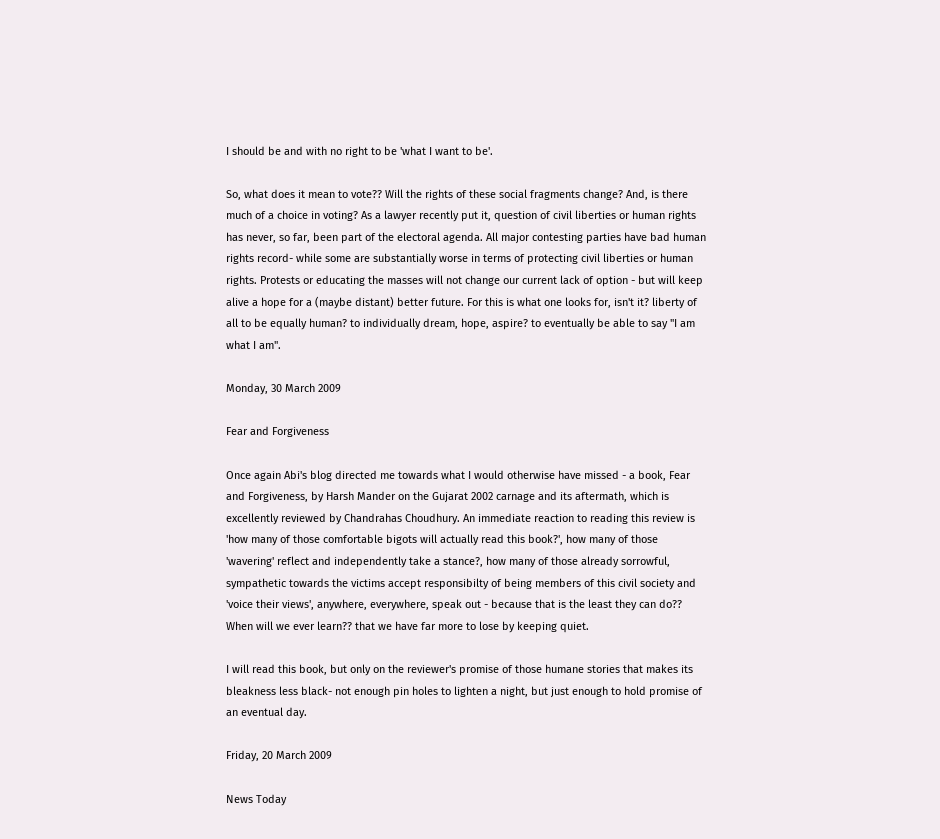I should be and with no right to be 'what I want to be'.

So, what does it mean to vote?? Will the rights of these social fragments change? And, is there much of a choice in voting? As a lawyer recently put it, question of civil liberties or human rights has never, so far, been part of the electoral agenda. All major contesting parties have bad human rights record- while some are substantially worse in terms of protecting civil liberties or human rights. Protests or educating the masses will not change our current lack of option - but will keep alive a hope for a (maybe distant) better future. For this is what one looks for, isn't it? liberty of all to be equally human? to individually dream, hope, aspire? to eventually be able to say "I am what I am".

Monday, 30 March 2009

Fear and Forgiveness

Once again Abi's blog directed me towards what I would otherwise have missed - a book, Fear and Forgiveness, by Harsh Mander on the Gujarat 2002 carnage and its aftermath, which is excellently reviewed by Chandrahas Choudhury. An immediate reaction to reading this review is 'how many of those comfortable bigots will actually read this book?', how many of those 'wavering' reflect and independently take a stance?, how many of those already sorrowful, sympathetic towards the victims accept responsibilty of being members of this civil society and 'voice their views', anywhere, everywhere, speak out - because that is the least they can do?? When will we ever learn?? that we have far more to lose by keeping quiet.

I will read this book, but only on the reviewer's promise of those humane stories that makes its bleakness less black- not enough pin holes to lighten a night, but just enough to hold promise of an eventual day.

Friday, 20 March 2009

News Today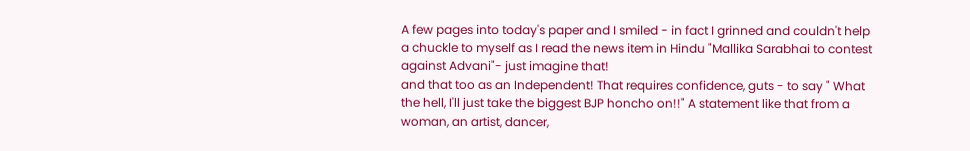A few pages into today's paper and I smiled - in fact I grinned and couldn't help a chuckle to myself as I read the news item in Hindu "Mallika Sarabhai to contest against Advani"- just imagine that!
and that too as an Independent! That requires confidence, guts - to say " What the hell, I'll just take the biggest BJP honcho on!!" A statement like that from a woman, an artist, dancer,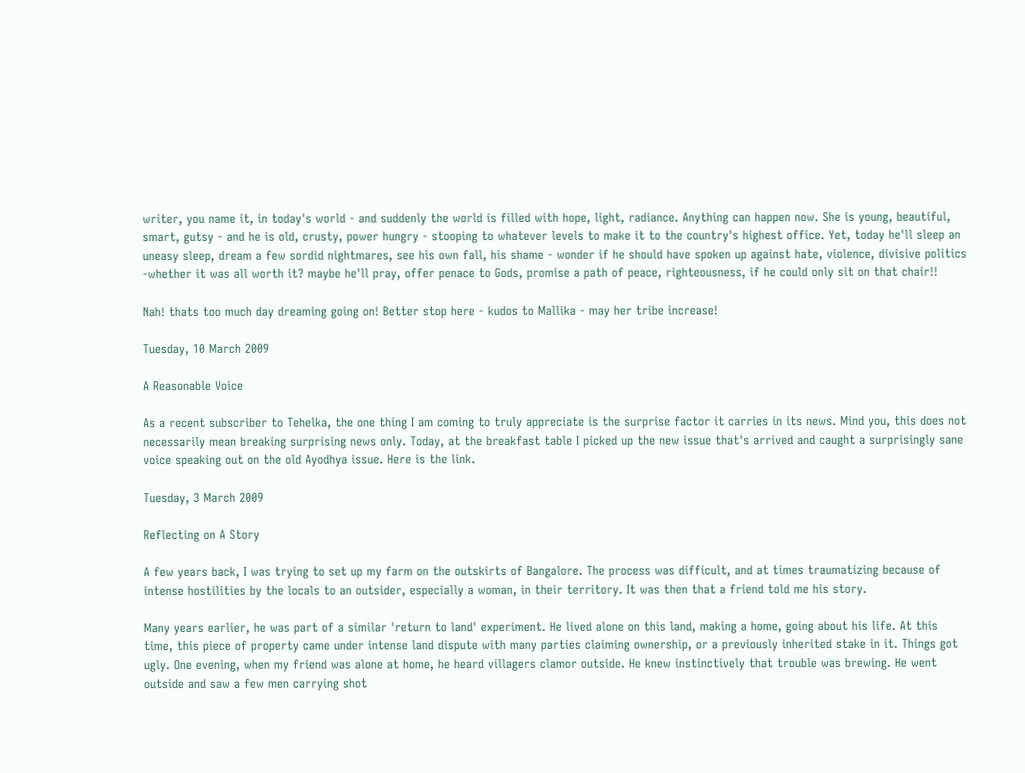writer, you name it, in today's world - and suddenly the world is filled with hope, light, radiance. Anything can happen now. She is young, beautiful, smart, gutsy - and he is old, crusty, power hungry - stooping to whatever levels to make it to the country's highest office. Yet, today he'll sleep an uneasy sleep, dream a few sordid nightmares, see his own fall, his shame - wonder if he should have spoken up against hate, violence, divisive politics -whether it was all worth it? maybe he'll pray, offer penace to Gods, promise a path of peace, righteousness, if he could only sit on that chair!!

Nah! thats too much day dreaming going on! Better stop here - kudos to Mallika - may her tribe increase!

Tuesday, 10 March 2009

A Reasonable Voice

As a recent subscriber to Tehelka, the one thing I am coming to truly appreciate is the surprise factor it carries in its news. Mind you, this does not necessarily mean breaking surprising news only. Today, at the breakfast table I picked up the new issue that's arrived and caught a surprisingly sane voice speaking out on the old Ayodhya issue. Here is the link.

Tuesday, 3 March 2009

Reflecting on A Story

A few years back, I was trying to set up my farm on the outskirts of Bangalore. The process was difficult, and at times traumatizing because of intense hostilities by the locals to an outsider, especially a woman, in their territory. It was then that a friend told me his story.

Many years earlier, he was part of a similar 'return to land' experiment. He lived alone on this land, making a home, going about his life. At this time, this piece of property came under intense land dispute with many parties claiming ownership, or a previously inherited stake in it. Things got ugly. One evening, when my friend was alone at home, he heard villagers clamor outside. He knew instinctively that trouble was brewing. He went outside and saw a few men carrying shot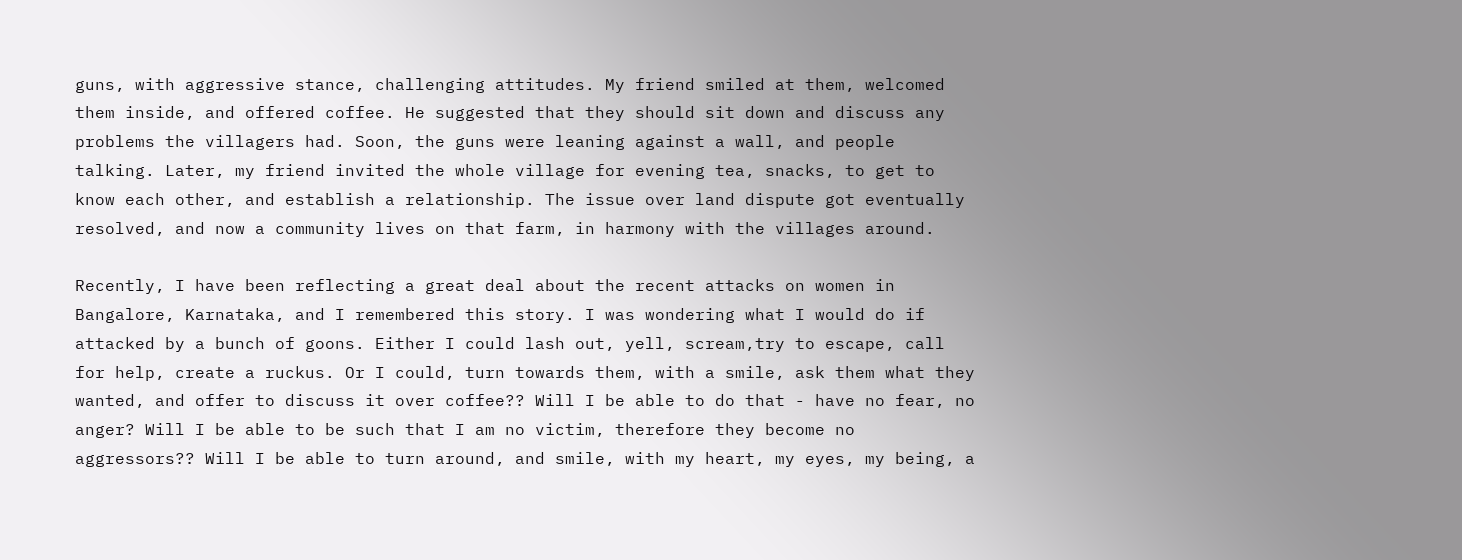guns, with aggressive stance, challenging attitudes. My friend smiled at them, welcomed them inside, and offered coffee. He suggested that they should sit down and discuss any problems the villagers had. Soon, the guns were leaning against a wall, and people talking. Later, my friend invited the whole village for evening tea, snacks, to get to know each other, and establish a relationship. The issue over land dispute got eventually resolved, and now a community lives on that farm, in harmony with the villages around.

Recently, I have been reflecting a great deal about the recent attacks on women in Bangalore, Karnataka, and I remembered this story. I was wondering what I would do if attacked by a bunch of goons. Either I could lash out, yell, scream,try to escape, call for help, create a ruckus. Or I could, turn towards them, with a smile, ask them what they wanted, and offer to discuss it over coffee?? Will I be able to do that - have no fear, no anger? Will I be able to be such that I am no victim, therefore they become no aggressors?? Will I be able to turn around, and smile, with my heart, my eyes, my being, a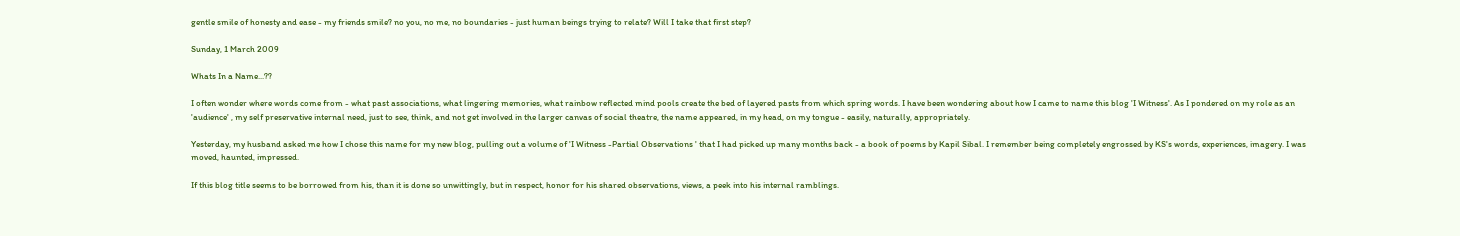gentle smile of honesty and ease - my friends smile? no you, no me, no boundaries - just human beings trying to relate? Will I take that first step?

Sunday, 1 March 2009

Whats In a Name...??

I often wonder where words come from - what past associations, what lingering memories, what rainbow reflected mind pools create the bed of layered pasts from which spring words. I have been wondering about how I came to name this blog 'I Witness'. As I pondered on my role as an 'audience' , my self preservative internal need, just to see, think, and not get involved in the larger canvas of social theatre, the name appeared, in my head, on my tongue - easily, naturally, appropriately.

Yesterday, my husband asked me how I chose this name for my new blog, pulling out a volume of 'I Witness -Partial Observations ' that I had picked up many months back - a book of poems by Kapil Sibal. I remember being completely engrossed by KS's words, experiences, imagery. I was moved, haunted, impressed.

If this blog title seems to be borrowed from his, than it is done so unwittingly, but in respect, honor for his shared observations, views, a peek into his internal ramblings.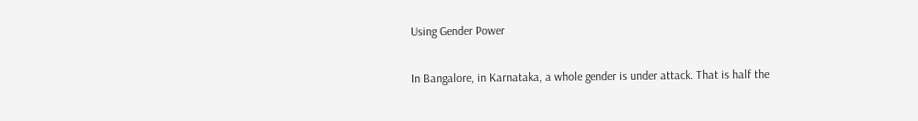Using Gender Power

In Bangalore, in Karnataka, a whole gender is under attack. That is half the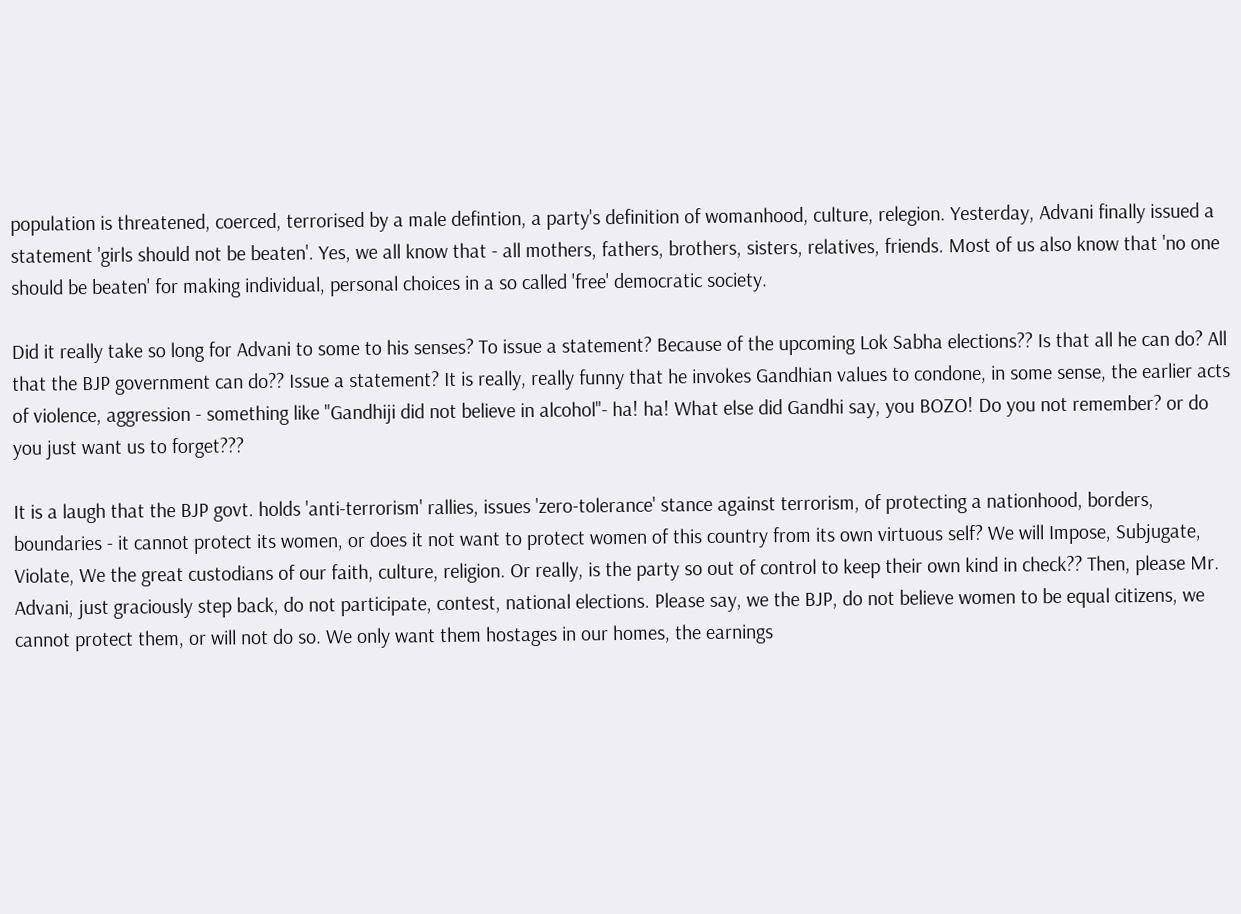population is threatened, coerced, terrorised by a male defintion, a party's definition of womanhood, culture, relegion. Yesterday, Advani finally issued a statement 'girls should not be beaten'. Yes, we all know that - all mothers, fathers, brothers, sisters, relatives, friends. Most of us also know that 'no one should be beaten' for making individual, personal choices in a so called 'free' democratic society.

Did it really take so long for Advani to some to his senses? To issue a statement? Because of the upcoming Lok Sabha elections?? Is that all he can do? All that the BJP government can do?? Issue a statement? It is really, really funny that he invokes Gandhian values to condone, in some sense, the earlier acts of violence, aggression - something like "Gandhiji did not believe in alcohol"- ha! ha! What else did Gandhi say, you BOZO! Do you not remember? or do you just want us to forget???

It is a laugh that the BJP govt. holds 'anti-terrorism' rallies, issues 'zero-tolerance' stance against terrorism, of protecting a nationhood, borders, boundaries - it cannot protect its women, or does it not want to protect women of this country from its own virtuous self? We will Impose, Subjugate, Violate, We the great custodians of our faith, culture, religion. Or really, is the party so out of control to keep their own kind in check?? Then, please Mr. Advani, just graciously step back, do not participate, contest, national elections. Please say, we the BJP, do not believe women to be equal citizens, we cannot protect them, or will not do so. We only want them hostages in our homes, the earnings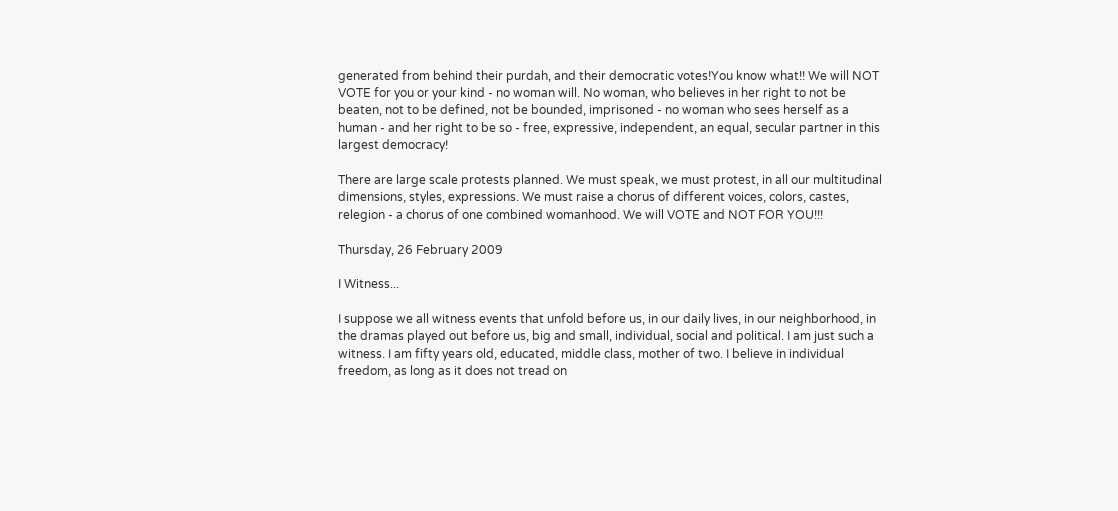generated from behind their purdah, and their democratic votes!You know what!! We will NOT VOTE for you or your kind - no woman will. No woman, who believes in her right to not be beaten, not to be defined, not be bounded, imprisoned - no woman who sees herself as a human - and her right to be so - free, expressive, independent, an equal, secular partner in this largest democracy!

There are large scale protests planned. We must speak, we must protest, in all our multitudinal dimensions, styles, expressions. We must raise a chorus of different voices, colors, castes, relegion - a chorus of one combined womanhood. We will VOTE and NOT FOR YOU!!!

Thursday, 26 February 2009

I Witness...

I suppose we all witness events that unfold before us, in our daily lives, in our neighborhood, in the dramas played out before us, big and small, individual, social and political. I am just such a witness. I am fifty years old, educated, middle class, mother of two. I believe in individual freedom, as long as it does not tread on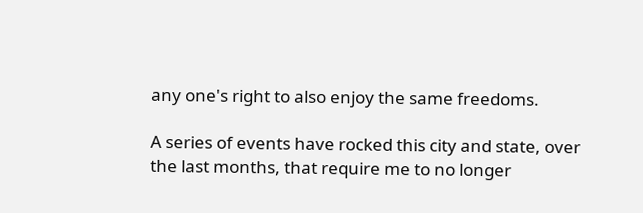any one's right to also enjoy the same freedoms.

A series of events have rocked this city and state, over the last months, that require me to no longer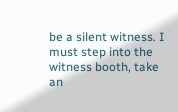be a silent witness. I must step into the witness booth, take an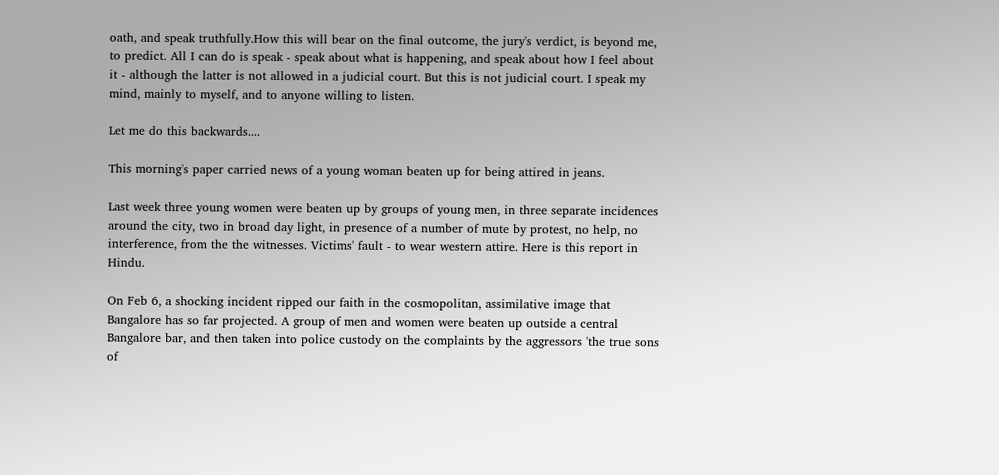oath, and speak truthfully.How this will bear on the final outcome, the jury's verdict, is beyond me, to predict. All I can do is speak - speak about what is happening, and speak about how I feel about it - although the latter is not allowed in a judicial court. But this is not judicial court. I speak my mind, mainly to myself, and to anyone willing to listen.

Let me do this backwards....

This morning's paper carried news of a young woman beaten up for being attired in jeans.

Last week three young women were beaten up by groups of young men, in three separate incidences around the city, two in broad day light, in presence of a number of mute by protest, no help, no interference, from the the witnesses. Victims' fault - to wear western attire. Here is this report in Hindu.

On Feb 6, a shocking incident ripped our faith in the cosmopolitan, assimilative image that Bangalore has so far projected. A group of men and women were beaten up outside a central Bangalore bar, and then taken into police custody on the complaints by the aggressors 'the true sons of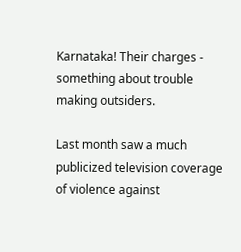Karnataka! Their charges - something about trouble making outsiders.

Last month saw a much publicized television coverage of violence against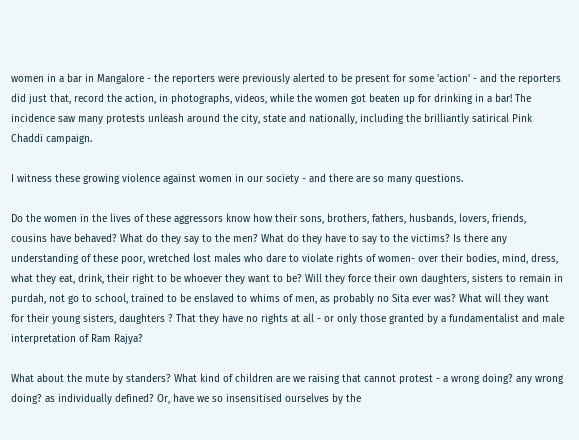women in a bar in Mangalore - the reporters were previously alerted to be present for some 'action' - and the reporters did just that, record the action, in photographs, videos, while the women got beaten up for drinking in a bar! The incidence saw many protests unleash around the city, state and nationally, including the brilliantly satirical Pink Chaddi campaign.

I witness these growing violence against women in our society - and there are so many questions.

Do the women in the lives of these aggressors know how their sons, brothers, fathers, husbands, lovers, friends, cousins have behaved? What do they say to the men? What do they have to say to the victims? Is there any understanding of these poor, wretched lost males who dare to violate rights of women- over their bodies, mind, dress, what they eat, drink, their right to be whoever they want to be? Will they force their own daughters, sisters to remain in purdah, not go to school, trained to be enslaved to whims of men, as probably no Sita ever was? What will they want for their young sisters, daughters ? That they have no rights at all - or only those granted by a fundamentalist and male interpretation of Ram Rajya?

What about the mute by standers? What kind of children are we raising that cannot protest - a wrong doing? any wrong doing? as individually defined? Or, have we so insensitised ourselves by the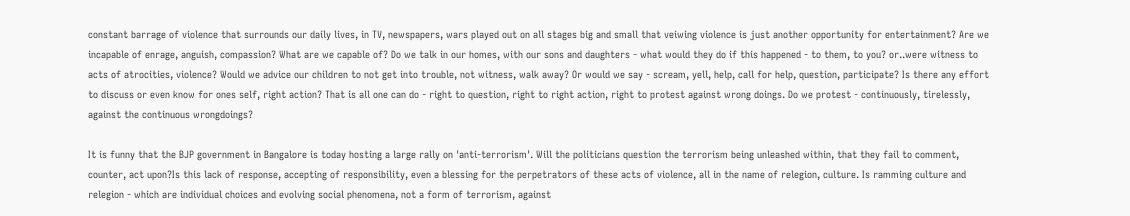constant barrage of violence that surrounds our daily lives, in TV, newspapers, wars played out on all stages big and small that veiwing violence is just another opportunity for entertainment? Are we incapable of enrage, anguish, compassion? What are we capable of? Do we talk in our homes, with our sons and daughters - what would they do if this happened - to them, to you? or..were witness to acts of atrocities, violence? Would we advice our children to not get into trouble, not witness, walk away? Or would we say - scream, yell, help, call for help, question, participate? Is there any effort to discuss or even know for ones self, right action? That is all one can do - right to question, right to right action, right to protest against wrong doings. Do we protest - continuously, tirelessly, against the continuous wrongdoings?

It is funny that the BJP government in Bangalore is today hosting a large rally on 'anti-terrorism'. Will the politicians question the terrorism being unleashed within, that they fail to comment, counter, act upon?Is this lack of response, accepting of responsibility, even a blessing for the perpetrators of these acts of violence, all in the name of relegion, culture. Is ramming culture and relegion - which are individual choices and evolving social phenomena, not a form of terrorism, against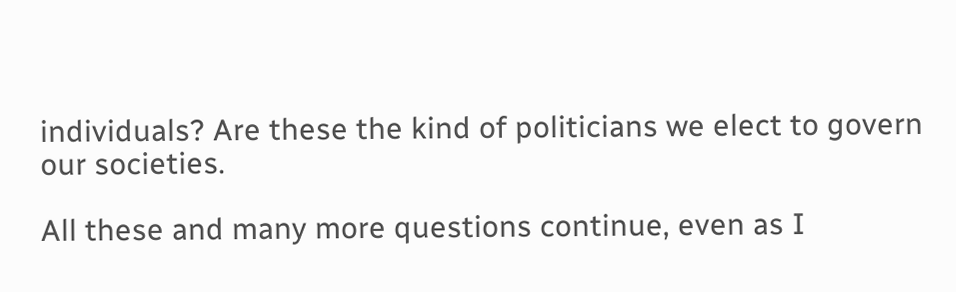individuals? Are these the kind of politicians we elect to govern our societies.

All these and many more questions continue, even as I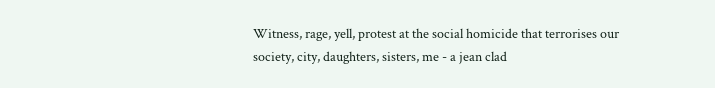Witness, rage, yell, protest at the social homicide that terrorises our society, city, daughters, sisters, me - a jean clad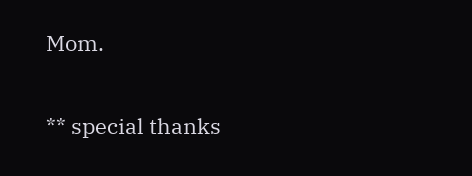Mom.

** special thanks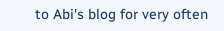to Abi's blog for very often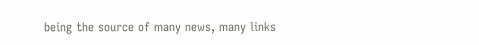being the source of many news, many links